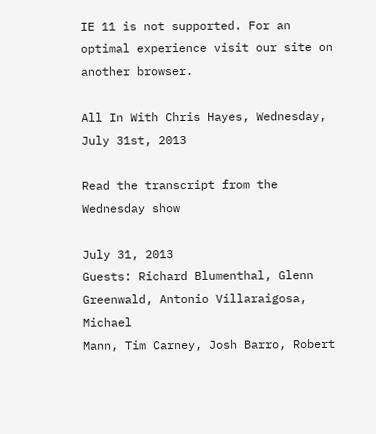IE 11 is not supported. For an optimal experience visit our site on another browser.

All In With Chris Hayes, Wednesday, July 31st, 2013

Read the transcript from the Wednesday show

July 31, 2013
Guests: Richard Blumenthal, Glenn Greenwald, Antonio Villaraigosa, Michael
Mann, Tim Carney, Josh Barro, Robert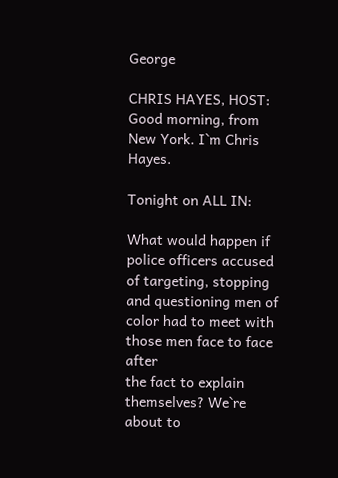George

CHRIS HAYES, HOST: Good morning, from New York. I`m Chris Hayes.

Tonight on ALL IN:

What would happen if police officers accused of targeting, stopping
and questioning men of color had to meet with those men face to face after
the fact to explain themselves? We`re about to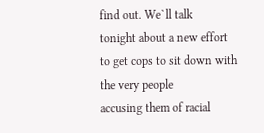find out. We`ll talk
tonight about a new effort to get cops to sit down with the very people
accusing them of racial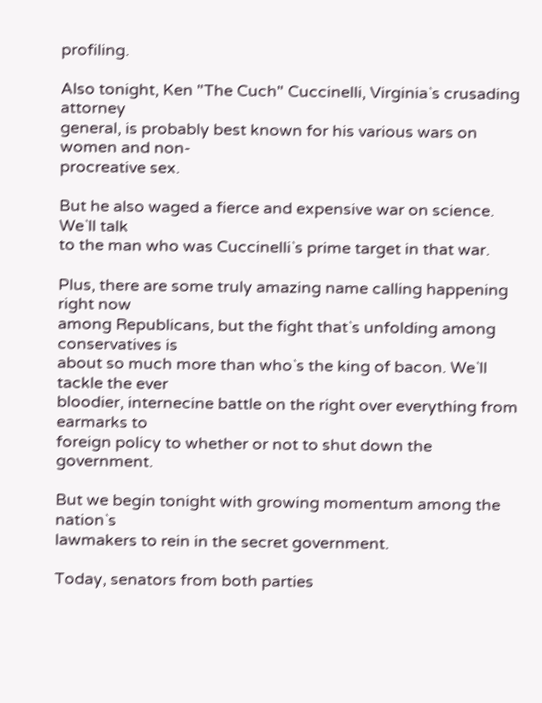profiling.

Also tonight, Ken "The Cuch" Cuccinelli, Virginia`s crusading attorney
general, is probably best known for his various wars on women and non-
procreative sex.

But he also waged a fierce and expensive war on science. We`ll talk
to the man who was Cuccinelli`s prime target in that war.

Plus, there are some truly amazing name calling happening right now
among Republicans, but the fight that`s unfolding among conservatives is
about so much more than who`s the king of bacon. We`ll tackle the ever
bloodier, internecine battle on the right over everything from earmarks to
foreign policy to whether or not to shut down the government.

But we begin tonight with growing momentum among the nation`s
lawmakers to rein in the secret government.

Today, senators from both parties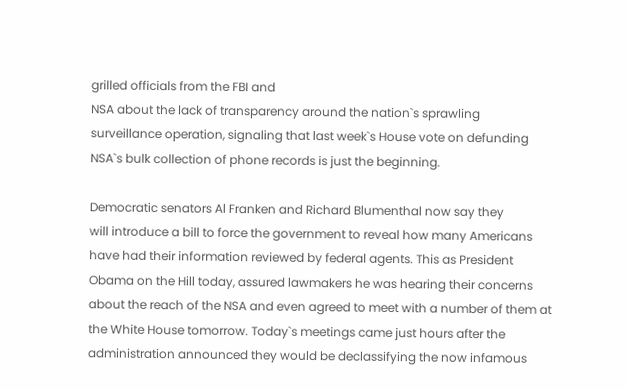grilled officials from the FBI and
NSA about the lack of transparency around the nation`s sprawling
surveillance operation, signaling that last week`s House vote on defunding
NSA`s bulk collection of phone records is just the beginning.

Democratic senators Al Franken and Richard Blumenthal now say they
will introduce a bill to force the government to reveal how many Americans
have had their information reviewed by federal agents. This as President
Obama on the Hill today, assured lawmakers he was hearing their concerns
about the reach of the NSA and even agreed to meet with a number of them at
the White House tomorrow. Today`s meetings came just hours after the
administration announced they would be declassifying the now infamous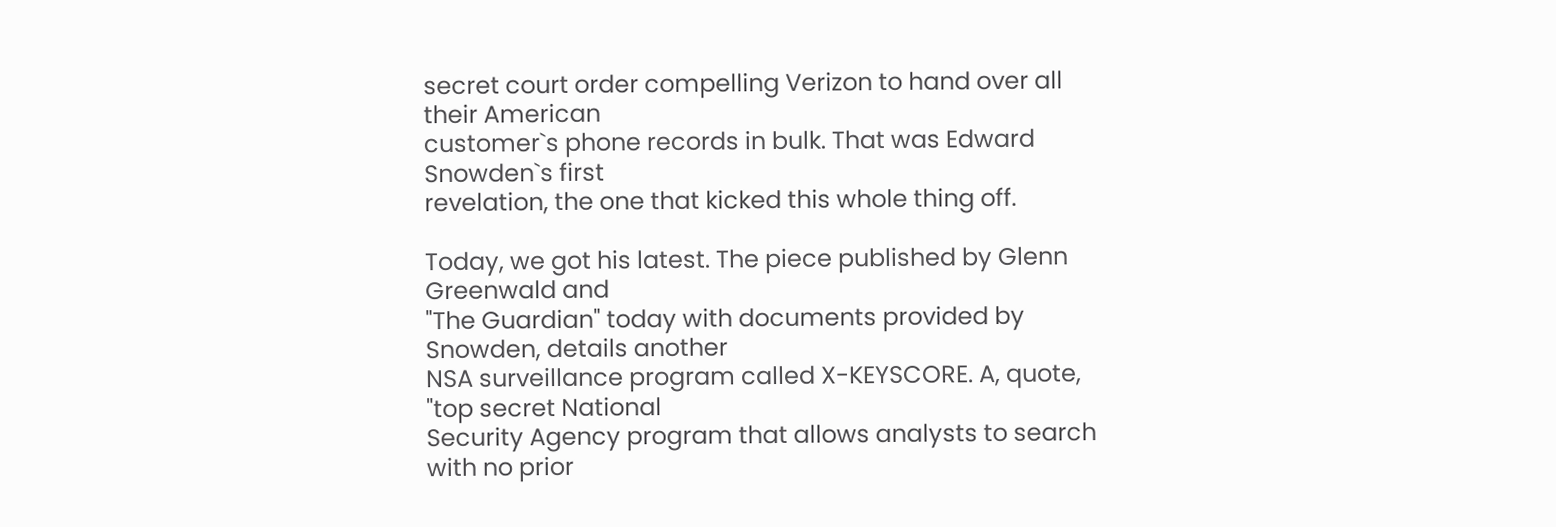secret court order compelling Verizon to hand over all their American
customer`s phone records in bulk. That was Edward Snowden`s first
revelation, the one that kicked this whole thing off.

Today, we got his latest. The piece published by Glenn Greenwald and
"The Guardian" today with documents provided by Snowden, details another
NSA surveillance program called X-KEYSCORE. A, quote, "top secret National
Security Agency program that allows analysts to search with no prior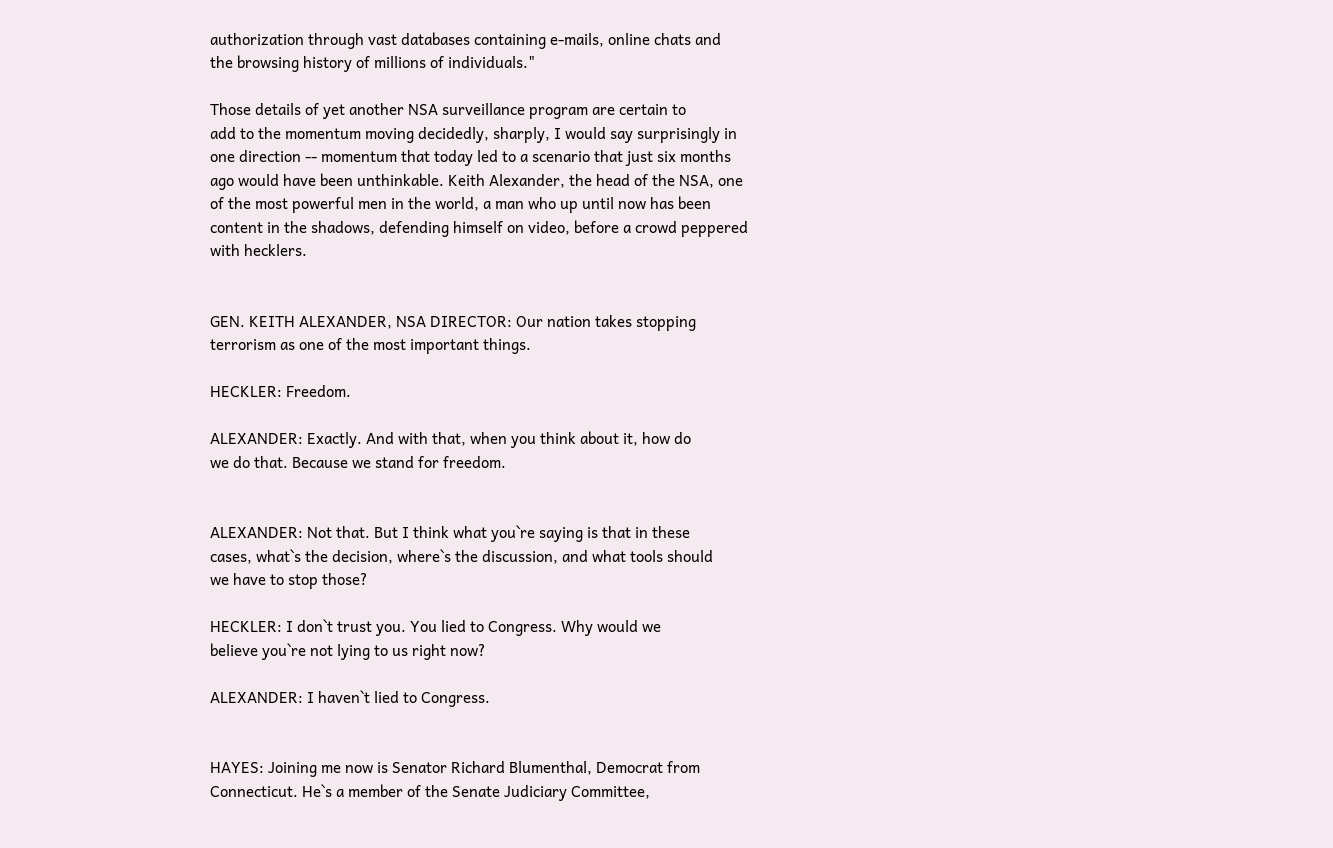authorization through vast databases containing e-mails, online chats and
the browsing history of millions of individuals."

Those details of yet another NSA surveillance program are certain to
add to the momentum moving decidedly, sharply, I would say surprisingly in
one direction -- momentum that today led to a scenario that just six months
ago would have been unthinkable. Keith Alexander, the head of the NSA, one
of the most powerful men in the world, a man who up until now has been
content in the shadows, defending himself on video, before a crowd peppered
with hecklers.


GEN. KEITH ALEXANDER, NSA DIRECTOR: Our nation takes stopping
terrorism as one of the most important things.

HECKLER: Freedom.

ALEXANDER: Exactly. And with that, when you think about it, how do
we do that. Because we stand for freedom.


ALEXANDER: Not that. But I think what you`re saying is that in these
cases, what`s the decision, where`s the discussion, and what tools should
we have to stop those?

HECKLER: I don`t trust you. You lied to Congress. Why would we
believe you`re not lying to us right now?

ALEXANDER: I haven`t lied to Congress.


HAYES: Joining me now is Senator Richard Blumenthal, Democrat from
Connecticut. He`s a member of the Senate Judiciary Committee,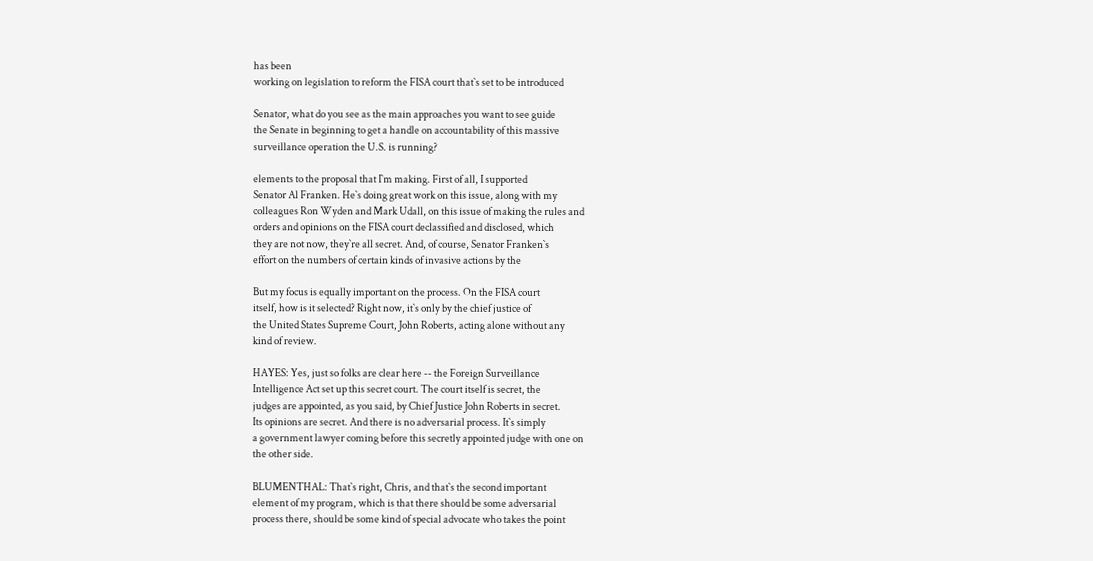has been
working on legislation to reform the FISA court that`s set to be introduced

Senator, what do you see as the main approaches you want to see guide
the Senate in beginning to get a handle on accountability of this massive
surveillance operation the U.S. is running?

elements to the proposal that I`m making. First of all, I supported
Senator Al Franken. He`s doing great work on this issue, along with my
colleagues Ron Wyden and Mark Udall, on this issue of making the rules and
orders and opinions on the FISA court declassified and disclosed, which
they are not now, they`re all secret. And, of course, Senator Franken`s
effort on the numbers of certain kinds of invasive actions by the

But my focus is equally important on the process. On the FISA court
itself, how is it selected? Right now, it`s only by the chief justice of
the United States Supreme Court, John Roberts, acting alone without any
kind of review.

HAYES: Yes, just so folks are clear here -- the Foreign Surveillance
Intelligence Act set up this secret court. The court itself is secret, the
judges are appointed, as you said, by Chief Justice John Roberts in secret.
Its opinions are secret. And there is no adversarial process. It`s simply
a government lawyer coming before this secretly appointed judge with one on
the other side.

BLUMENTHAL: That`s right, Chris, and that`s the second important
element of my program, which is that there should be some adversarial
process there, should be some kind of special advocate who takes the point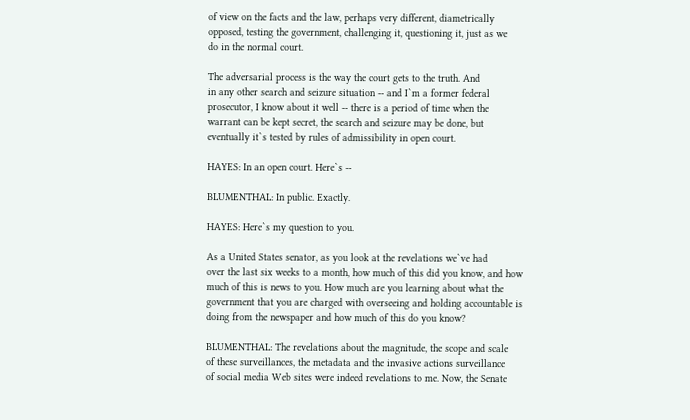of view on the facts and the law, perhaps very different, diametrically
opposed, testing the government, challenging it, questioning it, just as we
do in the normal court.

The adversarial process is the way the court gets to the truth. And
in any other search and seizure situation -- and I`m a former federal
prosecutor, I know about it well -- there is a period of time when the
warrant can be kept secret, the search and seizure may be done, but
eventually it`s tested by rules of admissibility in open court.

HAYES: In an open court. Here`s --

BLUMENTHAL: In public. Exactly.

HAYES: Here`s my question to you.

As a United States senator, as you look at the revelations we`ve had
over the last six weeks to a month, how much of this did you know, and how
much of this is news to you. How much are you learning about what the
government that you are charged with overseeing and holding accountable is
doing from the newspaper and how much of this do you know?

BLUMENTHAL: The revelations about the magnitude, the scope and scale
of these surveillances, the metadata and the invasive actions surveillance
of social media Web sites were indeed revelations to me. Now, the Senate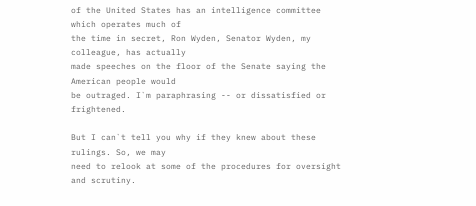of the United States has an intelligence committee which operates much of
the time in secret, Ron Wyden, Senator Wyden, my colleague, has actually
made speeches on the floor of the Senate saying the American people would
be outraged. I`m paraphrasing -- or dissatisfied or frightened.

But I can`t tell you why if they knew about these rulings. So, we may
need to relook at some of the procedures for oversight and scrutiny.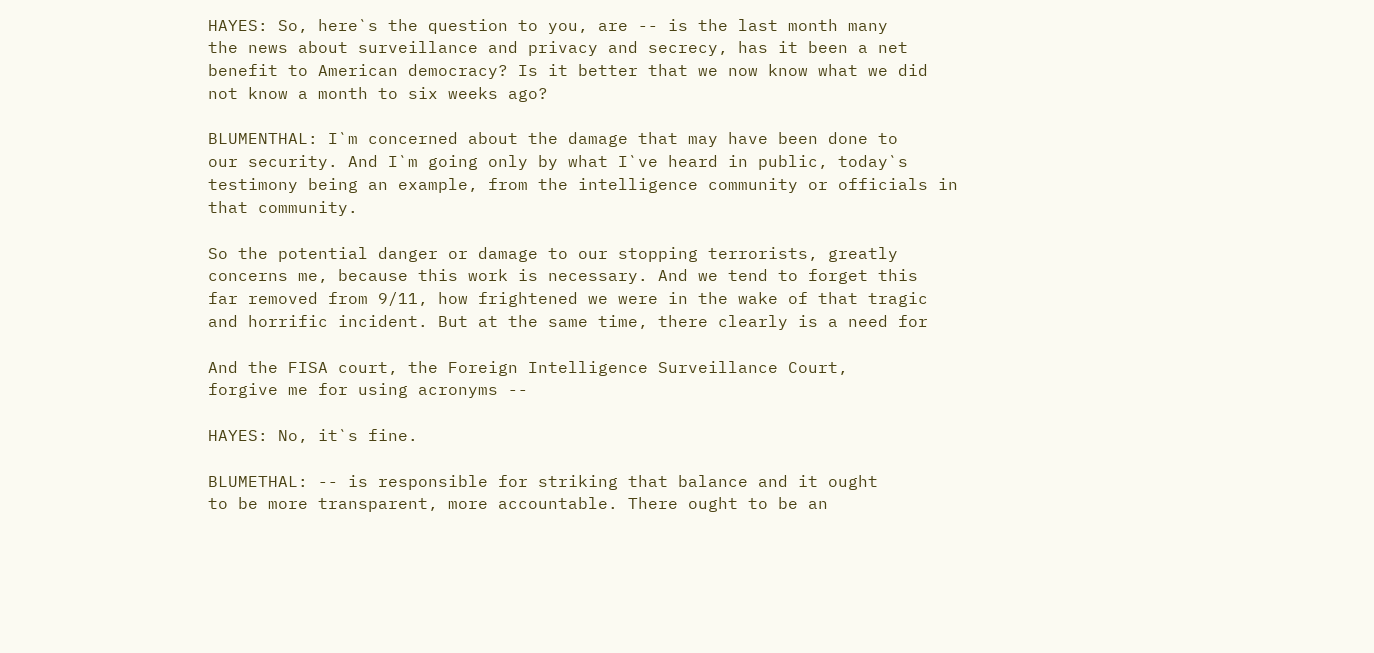HAYES: So, here`s the question to you, are -- is the last month many
the news about surveillance and privacy and secrecy, has it been a net
benefit to American democracy? Is it better that we now know what we did
not know a month to six weeks ago?

BLUMENTHAL: I`m concerned about the damage that may have been done to
our security. And I`m going only by what I`ve heard in public, today`s
testimony being an example, from the intelligence community or officials in
that community.

So the potential danger or damage to our stopping terrorists, greatly
concerns me, because this work is necessary. And we tend to forget this
far removed from 9/11, how frightened we were in the wake of that tragic
and horrific incident. But at the same time, there clearly is a need for

And the FISA court, the Foreign Intelligence Surveillance Court,
forgive me for using acronyms --

HAYES: No, it`s fine.

BLUMETHAL: -- is responsible for striking that balance and it ought
to be more transparent, more accountable. There ought to be an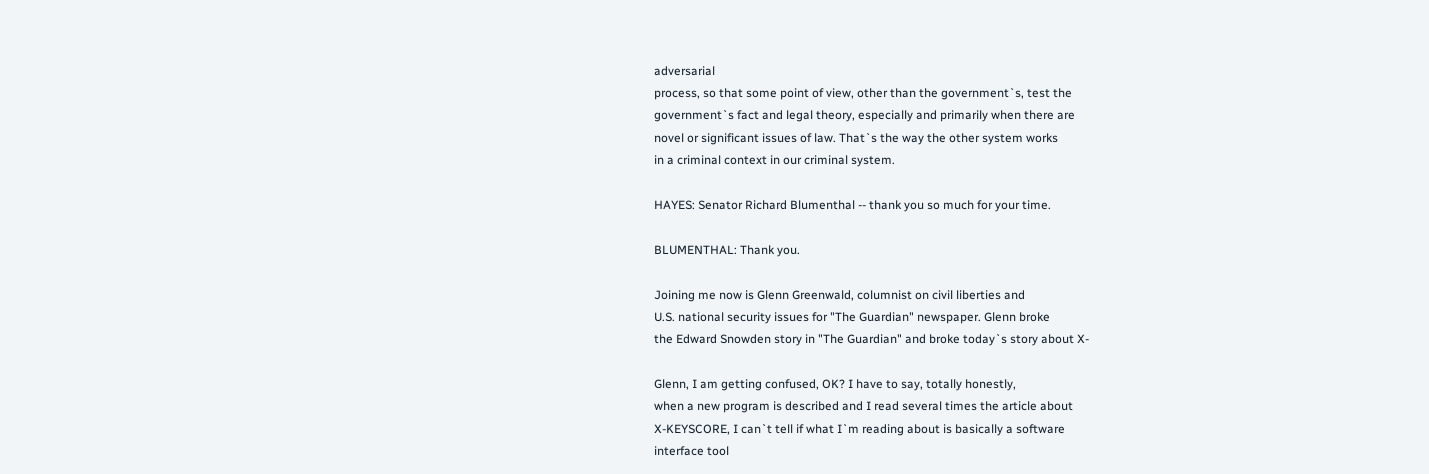adversarial
process, so that some point of view, other than the government`s, test the
government`s fact and legal theory, especially and primarily when there are
novel or significant issues of law. That`s the way the other system works
in a criminal context in our criminal system.

HAYES: Senator Richard Blumenthal -- thank you so much for your time.

BLUMENTHAL: Thank you.

Joining me now is Glenn Greenwald, columnist on civil liberties and
U.S. national security issues for "The Guardian" newspaper. Glenn broke
the Edward Snowden story in "The Guardian" and broke today`s story about X-

Glenn, I am getting confused, OK? I have to say, totally honestly,
when a new program is described and I read several times the article about
X-KEYSCORE, I can`t tell if what I`m reading about is basically a software
interface tool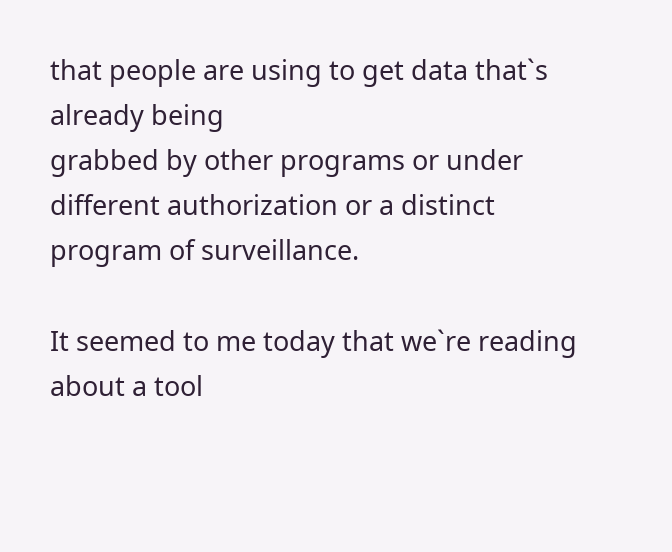that people are using to get data that`s already being
grabbed by other programs or under different authorization or a distinct
program of surveillance.

It seemed to me today that we`re reading about a tool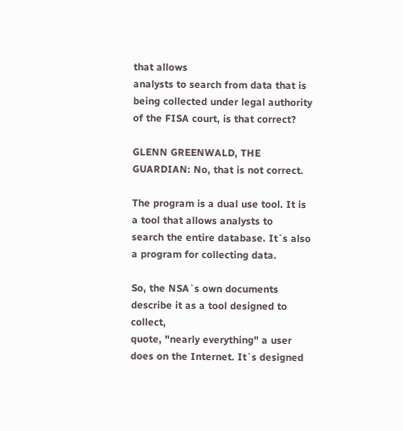that allows
analysts to search from data that is being collected under legal authority
of the FISA court, is that correct?

GLENN GREENWALD, THE GUARDIAN: No, that is not correct.

The program is a dual use tool. It is a tool that allows analysts to
search the entire database. It`s also a program for collecting data.

So, the NSA`s own documents describe it as a tool designed to collect,
quote, "nearly everything" a user does on the Internet. It`s designed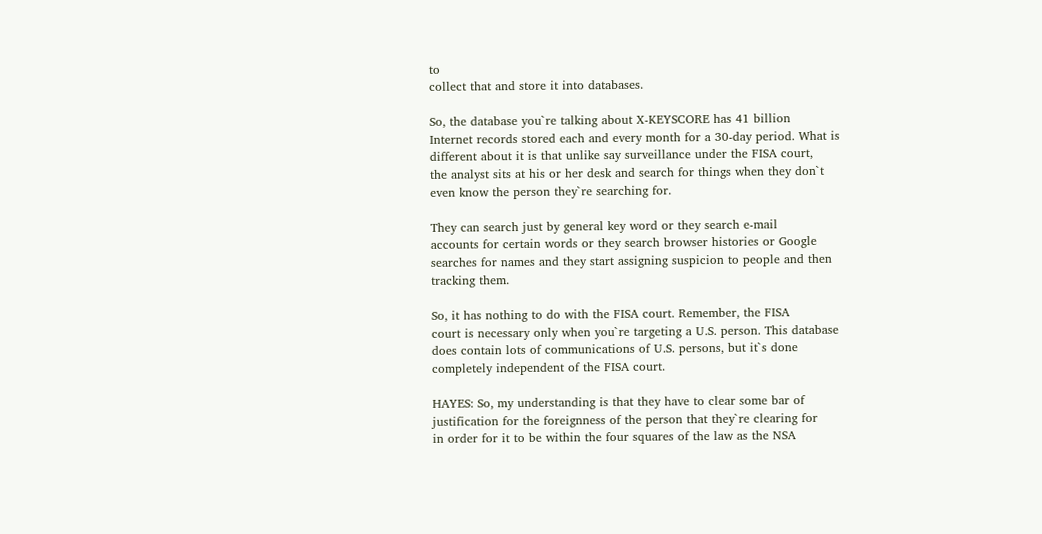to
collect that and store it into databases.

So, the database you`re talking about X-KEYSCORE has 41 billion
Internet records stored each and every month for a 30-day period. What is
different about it is that unlike say surveillance under the FISA court,
the analyst sits at his or her desk and search for things when they don`t
even know the person they`re searching for.

They can search just by general key word or they search e-mail
accounts for certain words or they search browser histories or Google
searches for names and they start assigning suspicion to people and then
tracking them.

So, it has nothing to do with the FISA court. Remember, the FISA
court is necessary only when you`re targeting a U.S. person. This database
does contain lots of communications of U.S. persons, but it`s done
completely independent of the FISA court.

HAYES: So, my understanding is that they have to clear some bar of
justification for the foreignness of the person that they`re clearing for
in order for it to be within the four squares of the law as the NSA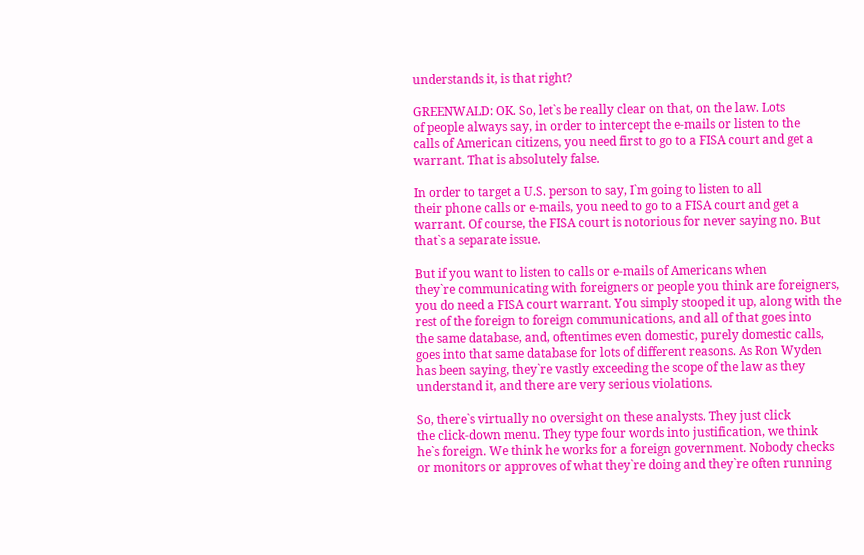understands it, is that right?

GREENWALD: OK. So, let`s be really clear on that, on the law. Lots
of people always say, in order to intercept the e-mails or listen to the
calls of American citizens, you need first to go to a FISA court and get a
warrant. That is absolutely false.

In order to target a U.S. person to say, I`m going to listen to all
their phone calls or e-mails, you need to go to a FISA court and get a
warrant. Of course, the FISA court is notorious for never saying no. But
that`s a separate issue.

But if you want to listen to calls or e-mails of Americans when
they`re communicating with foreigners or people you think are foreigners,
you do need a FISA court warrant. You simply stooped it up, along with the
rest of the foreign to foreign communications, and all of that goes into
the same database, and, oftentimes even domestic, purely domestic calls,
goes into that same database for lots of different reasons. As Ron Wyden
has been saying, they`re vastly exceeding the scope of the law as they
understand it, and there are very serious violations.

So, there`s virtually no oversight on these analysts. They just click
the click-down menu. They type four words into justification, we think
he`s foreign. We think he works for a foreign government. Nobody checks
or monitors or approves of what they`re doing and they`re often running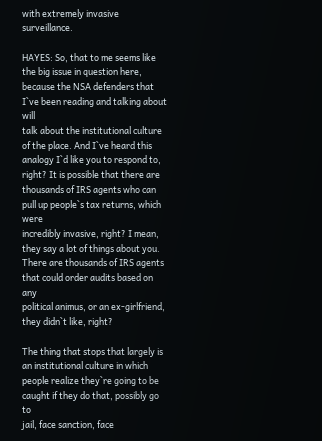with extremely invasive surveillance.

HAYES: So, that to me seems like the big issue in question here,
because the NSA defenders that I`ve been reading and talking about will
talk about the institutional culture of the place. And I`ve heard this
analogy I`d like you to respond to, right? It is possible that there are
thousands of IRS agents who can pull up people`s tax returns, which were
incredibly invasive, right? I mean, they say a lot of things about you.
There are thousands of IRS agents that could order audits based on any
political animus, or an ex-girlfriend, they didn`t like, right?

The thing that stops that largely is an institutional culture in which
people realize they`re going to be caught if they do that, possibly go to
jail, face sanction, face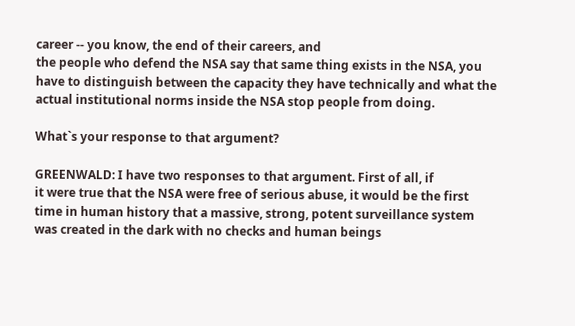career -- you know, the end of their careers, and
the people who defend the NSA say that same thing exists in the NSA, you
have to distinguish between the capacity they have technically and what the
actual institutional norms inside the NSA stop people from doing.

What`s your response to that argument?

GREENWALD: I have two responses to that argument. First of all, if
it were true that the NSA were free of serious abuse, it would be the first
time in human history that a massive, strong, potent surveillance system
was created in the dark with no checks and human beings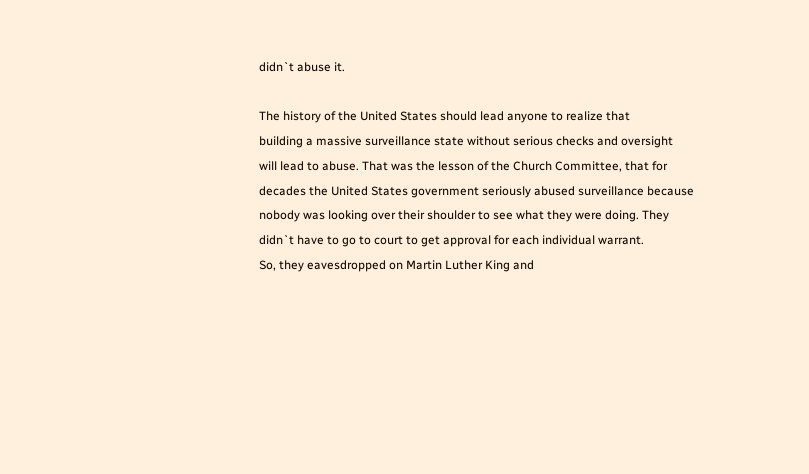didn`t abuse it.

The history of the United States should lead anyone to realize that
building a massive surveillance state without serious checks and oversight
will lead to abuse. That was the lesson of the Church Committee, that for
decades the United States government seriously abused surveillance because
nobody was looking over their shoulder to see what they were doing. They
didn`t have to go to court to get approval for each individual warrant.
So, they eavesdropped on Martin Luther King and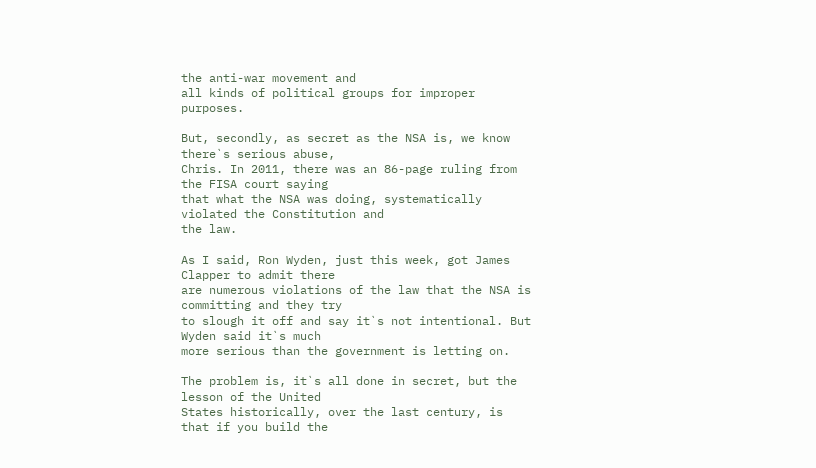the anti-war movement and
all kinds of political groups for improper purposes.

But, secondly, as secret as the NSA is, we know there`s serious abuse,
Chris. In 2011, there was an 86-page ruling from the FISA court saying
that what the NSA was doing, systematically violated the Constitution and
the law.

As I said, Ron Wyden, just this week, got James Clapper to admit there
are numerous violations of the law that the NSA is committing and they try
to slough it off and say it`s not intentional. But Wyden said it`s much
more serious than the government is letting on.

The problem is, it`s all done in secret, but the lesson of the United
States historically, over the last century, is that if you build the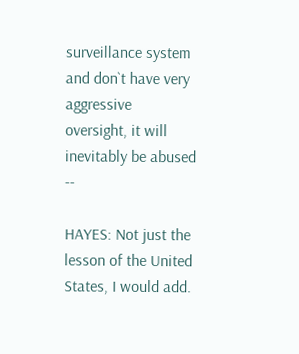surveillance system and don`t have very aggressive oversight, it will
inevitably be abused --

HAYES: Not just the lesson of the United States, I would add.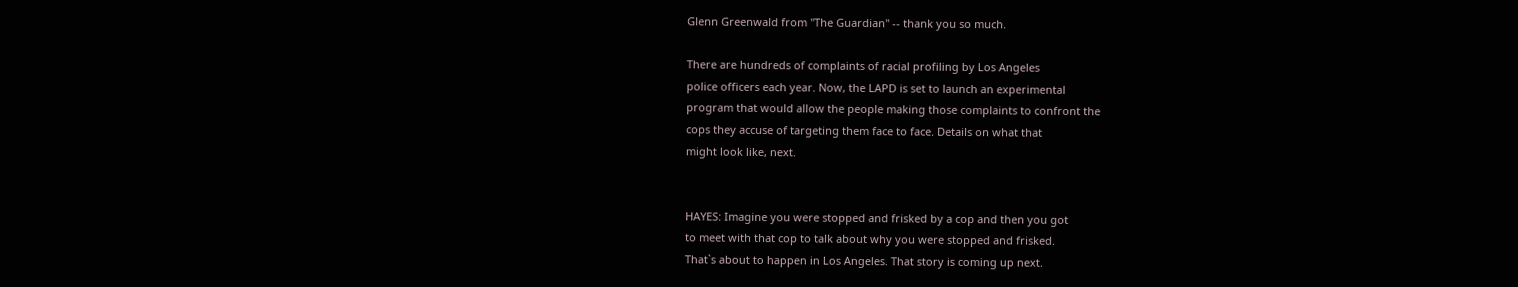Glenn Greenwald from "The Guardian" -- thank you so much.

There are hundreds of complaints of racial profiling by Los Angeles
police officers each year. Now, the LAPD is set to launch an experimental
program that would allow the people making those complaints to confront the
cops they accuse of targeting them face to face. Details on what that
might look like, next.


HAYES: Imagine you were stopped and frisked by a cop and then you got
to meet with that cop to talk about why you were stopped and frisked.
That`s about to happen in Los Angeles. That story is coming up next.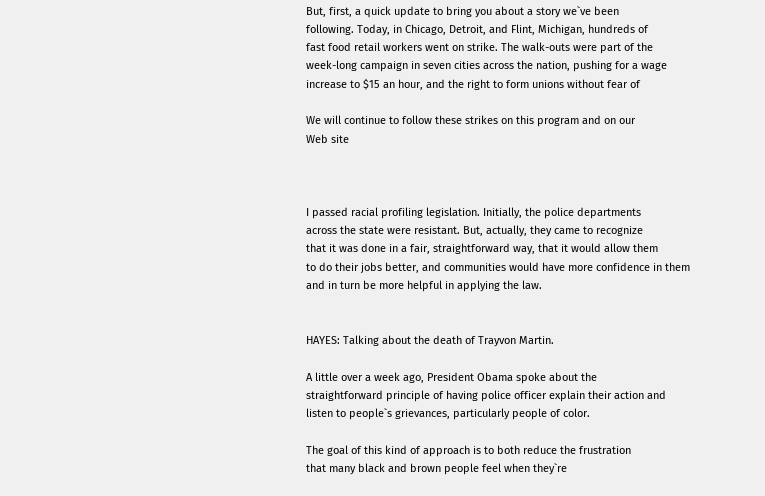But, first, a quick update to bring you about a story we`ve been
following. Today, in Chicago, Detroit, and Flint, Michigan, hundreds of
fast food retail workers went on strike. The walk-outs were part of the
week-long campaign in seven cities across the nation, pushing for a wage
increase to $15 an hour, and the right to form unions without fear of

We will continue to follow these strikes on this program and on our
Web site



I passed racial profiling legislation. Initially, the police departments
across the state were resistant. But, actually, they came to recognize
that it was done in a fair, straightforward way, that it would allow them
to do their jobs better, and communities would have more confidence in them
and in turn be more helpful in applying the law.


HAYES: Talking about the death of Trayvon Martin.

A little over a week ago, President Obama spoke about the
straightforward principle of having police officer explain their action and
listen to people`s grievances, particularly people of color.

The goal of this kind of approach is to both reduce the frustration
that many black and brown people feel when they`re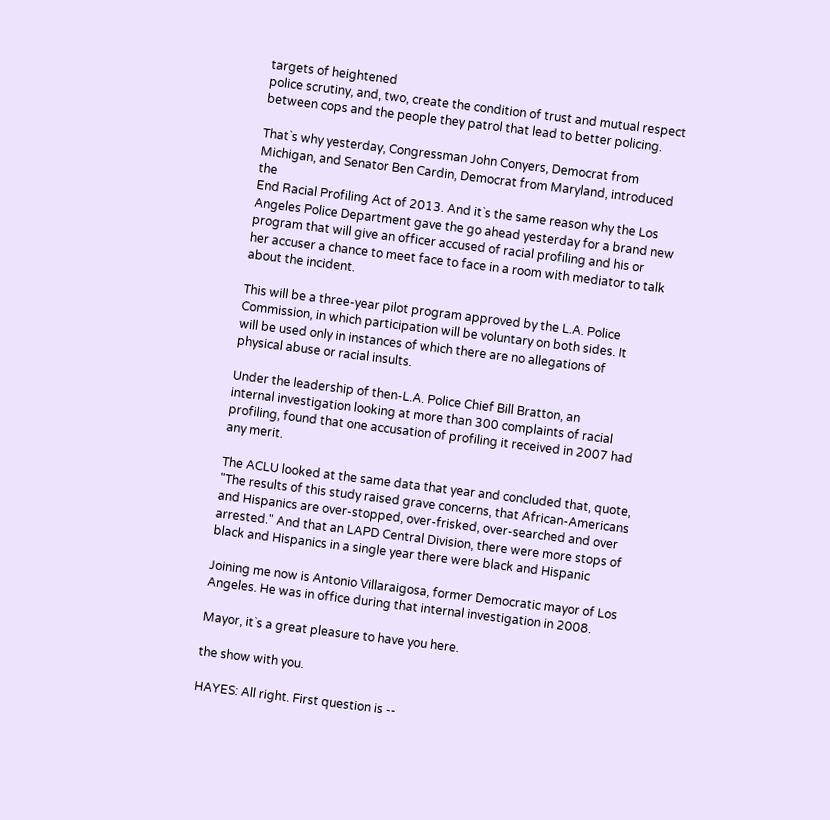targets of heightened
police scrutiny, and, two, create the condition of trust and mutual respect
between cops and the people they patrol that lead to better policing.

That`s why yesterday, Congressman John Conyers, Democrat from
Michigan, and Senator Ben Cardin, Democrat from Maryland, introduced the
End Racial Profiling Act of 2013. And it`s the same reason why the Los
Angeles Police Department gave the go ahead yesterday for a brand new
program that will give an officer accused of racial profiling and his or
her accuser a chance to meet face to face in a room with mediator to talk
about the incident.

This will be a three-year pilot program approved by the L.A. Police
Commission, in which participation will be voluntary on both sides. It
will be used only in instances of which there are no allegations of
physical abuse or racial insults.

Under the leadership of then-L.A. Police Chief Bill Bratton, an
internal investigation looking at more than 300 complaints of racial
profiling, found that one accusation of profiling it received in 2007 had
any merit.

The ACLU looked at the same data that year and concluded that, quote,
"The results of this study raised grave concerns, that African-Americans
and Hispanics are over-stopped, over-frisked, over-searched and over
arrested." And that an LAPD Central Division, there were more stops of
black and Hispanics in a single year there were black and Hispanic

Joining me now is Antonio Villaraigosa, former Democratic mayor of Los
Angeles. He was in office during that internal investigation in 2008.

Mayor, it`s a great pleasure to have you here.

the show with you.

HAYES: All right. First question is --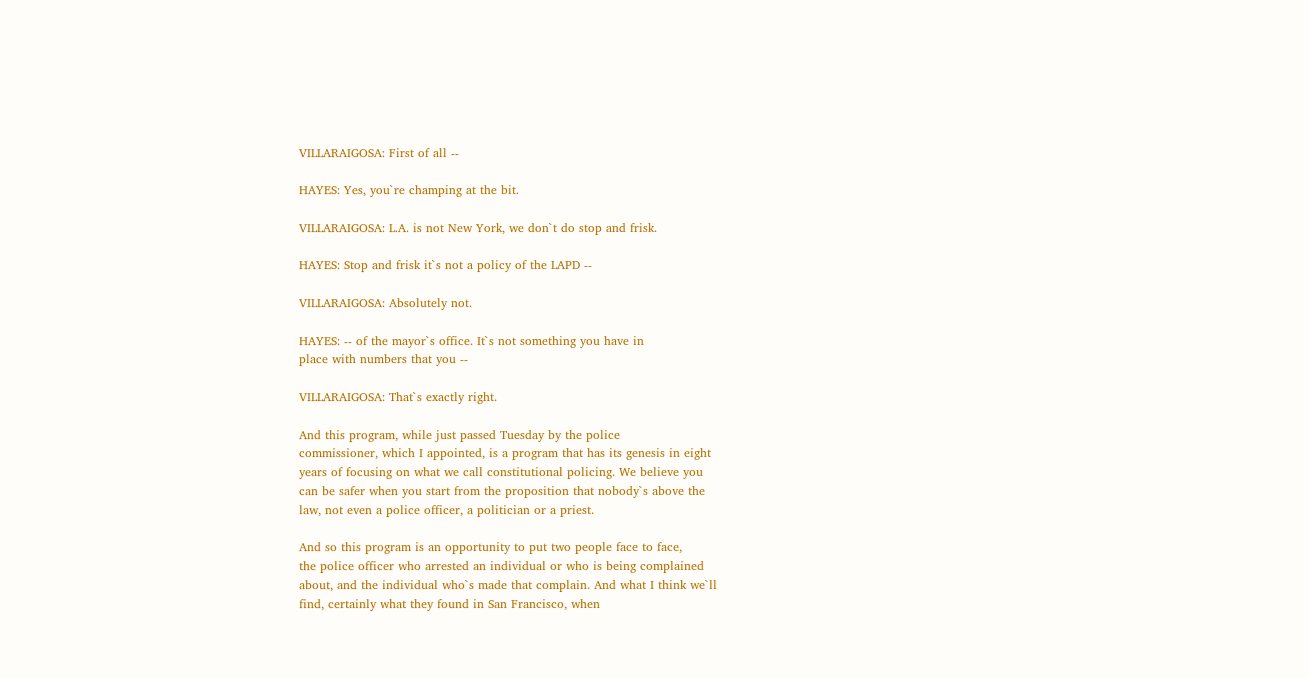VILLARAIGOSA: First of all --

HAYES: Yes, you`re champing at the bit.

VILLARAIGOSA: L.A. is not New York, we don`t do stop and frisk.

HAYES: Stop and frisk it`s not a policy of the LAPD --

VILLARAIGOSA: Absolutely not.

HAYES: -- of the mayor`s office. It`s not something you have in
place with numbers that you --

VILLARAIGOSA: That`s exactly right.

And this program, while just passed Tuesday by the police
commissioner, which I appointed, is a program that has its genesis in eight
years of focusing on what we call constitutional policing. We believe you
can be safer when you start from the proposition that nobody`s above the
law, not even a police officer, a politician or a priest.

And so this program is an opportunity to put two people face to face,
the police officer who arrested an individual or who is being complained
about, and the individual who`s made that complain. And what I think we`ll
find, certainly what they found in San Francisco, when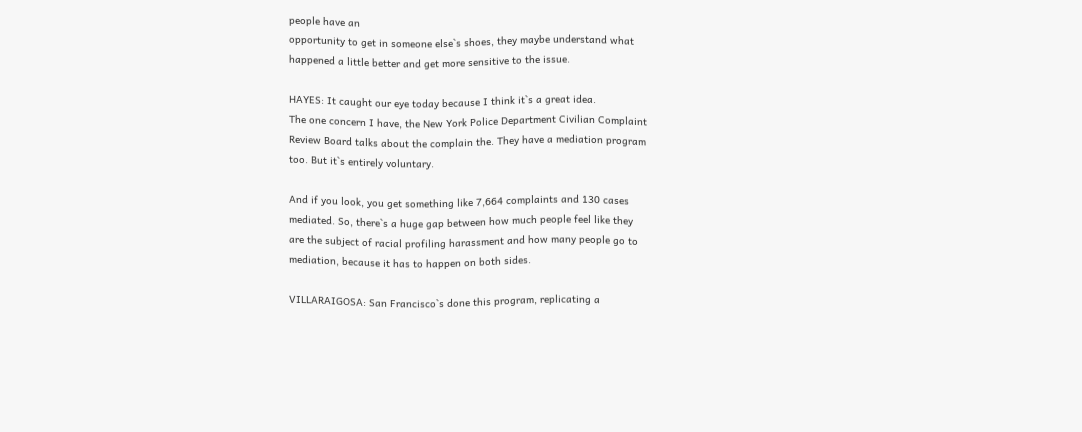people have an
opportunity to get in someone else`s shoes, they maybe understand what
happened a little better and get more sensitive to the issue.

HAYES: It caught our eye today because I think it`s a great idea.
The one concern I have, the New York Police Department Civilian Complaint
Review Board talks about the complain the. They have a mediation program
too. But it`s entirely voluntary.

And if you look, you get something like 7,664 complaints and 130 cases
mediated. So, there`s a huge gap between how much people feel like they
are the subject of racial profiling harassment and how many people go to
mediation, because it has to happen on both sides.

VILLARAIGOSA: San Francisco`s done this program, replicating a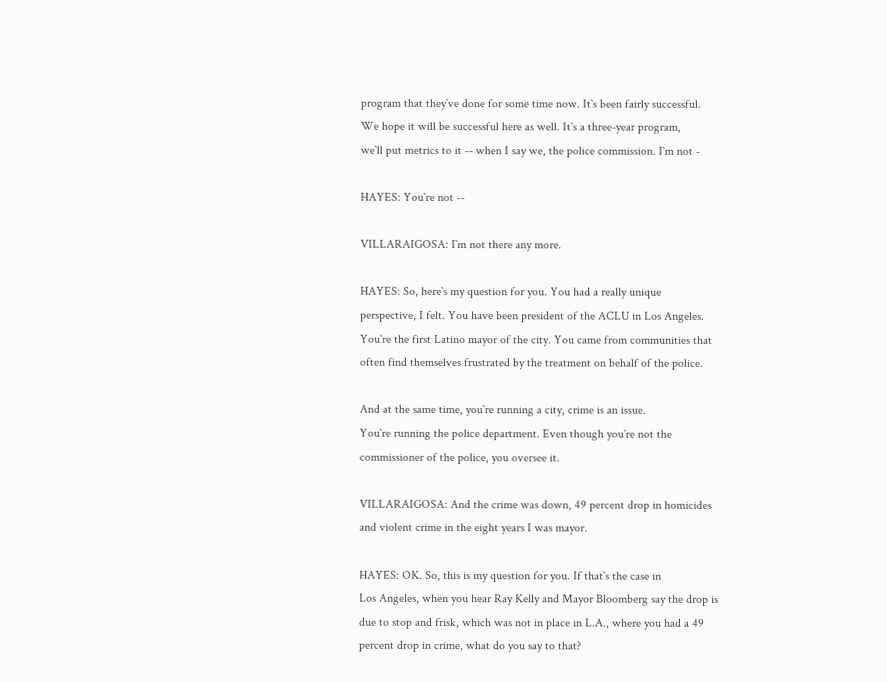program that they`ve done for some time now. It`s been fairly successful.
We hope it will be successful here as well. It`s a three-year program,
we`ll put metrics to it -- when I say we, the police commission. I`m not -

HAYES: You`re not --

VILLARAIGOSA: I`m not there any more.

HAYES: So, here`s my question for you. You had a really unique
perspective, I felt. You have been president of the ACLU in Los Angeles.
You`re the first Latino mayor of the city. You came from communities that
often find themselves frustrated by the treatment on behalf of the police.

And at the same time, you`re running a city, crime is an issue.
You`re running the police department. Even though you`re not the
commissioner of the police, you oversee it.

VILLARAIGOSA: And the crime was down, 49 percent drop in homicides
and violent crime in the eight years I was mayor.

HAYES: OK. So, this is my question for you. If that`s the case in
Los Angeles, when you hear Ray Kelly and Mayor Bloomberg say the drop is
due to stop and frisk, which was not in place in L.A., where you had a 49
percent drop in crime, what do you say to that?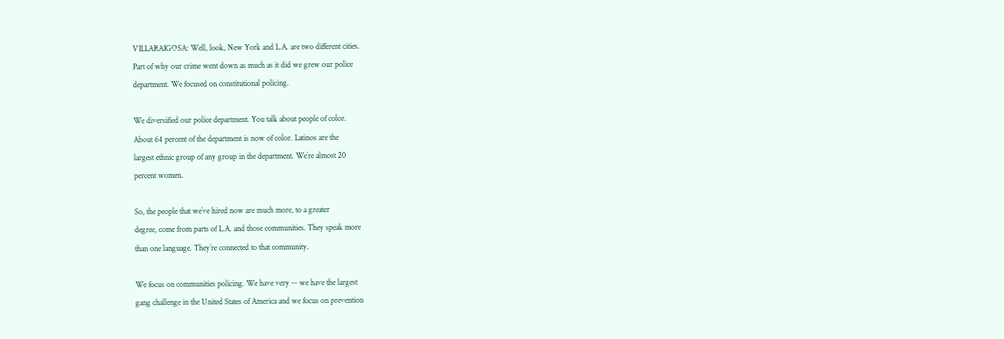VILLARAIGOSA: Well, look, New York and L.A. are two different cities.
Part of why our crime went down as much as it did we grew our police
department. We focused on constitutional policing.

We diversified our police department. You talk about people of color.
About 64 percent of the department is now of color. Latinos are the
largest ethnic group of any group in the department. We`re almost 20
percent women.

So, the people that we`ve hired now are much more, to a greater
degree, come from parts of L.A. and those communities. They speak more
than one language. They`re connected to that community.

We focus on communities policing. We have very -- we have the largest
gang challenge in the United States of America and we focus on prevention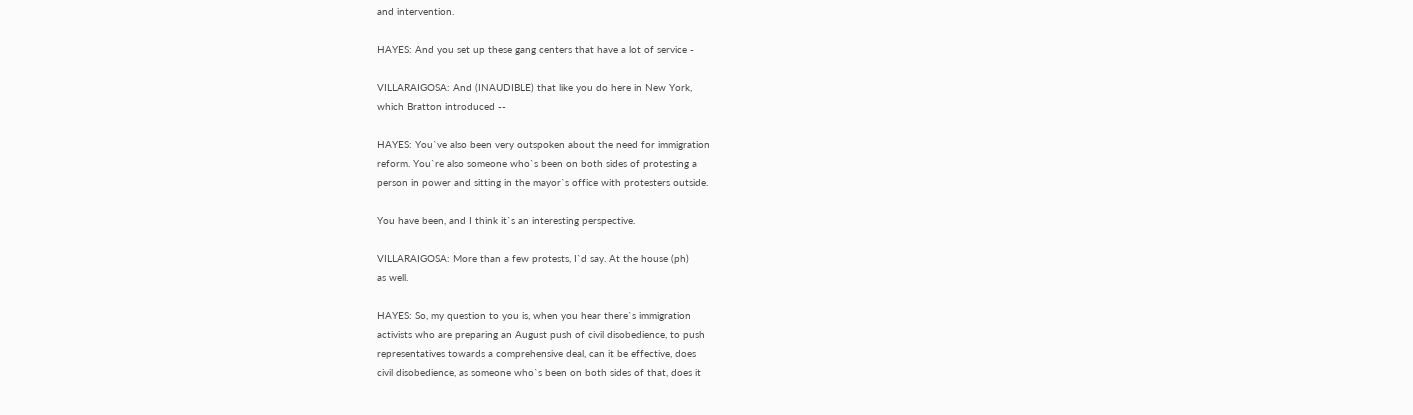and intervention.

HAYES: And you set up these gang centers that have a lot of service -

VILLARAIGOSA: And (INAUDIBLE) that like you do here in New York,
which Bratton introduced --

HAYES: You`ve also been very outspoken about the need for immigration
reform. You`re also someone who`s been on both sides of protesting a
person in power and sitting in the mayor`s office with protesters outside.

You have been, and I think it`s an interesting perspective.

VILLARAIGOSA: More than a few protests, I`d say. At the house (ph)
as well.

HAYES: So, my question to you is, when you hear there`s immigration
activists who are preparing an August push of civil disobedience, to push
representatives towards a comprehensive deal, can it be effective, does
civil disobedience, as someone who`s been on both sides of that, does it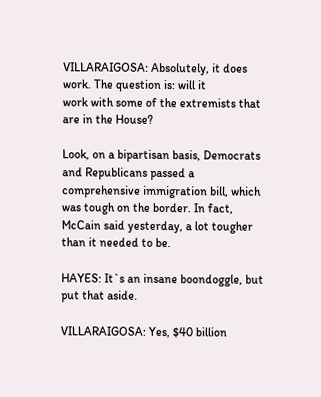VILLARAIGOSA: Absolutely, it does work. The question is: will it
work with some of the extremists that are in the House?

Look, on a bipartisan basis, Democrats and Republicans passed a
comprehensive immigration bill, which was tough on the border. In fact,
McCain said yesterday, a lot tougher than it needed to be.

HAYES: It`s an insane boondoggle, but put that aside.

VILLARAIGOSA: Yes, $40 billion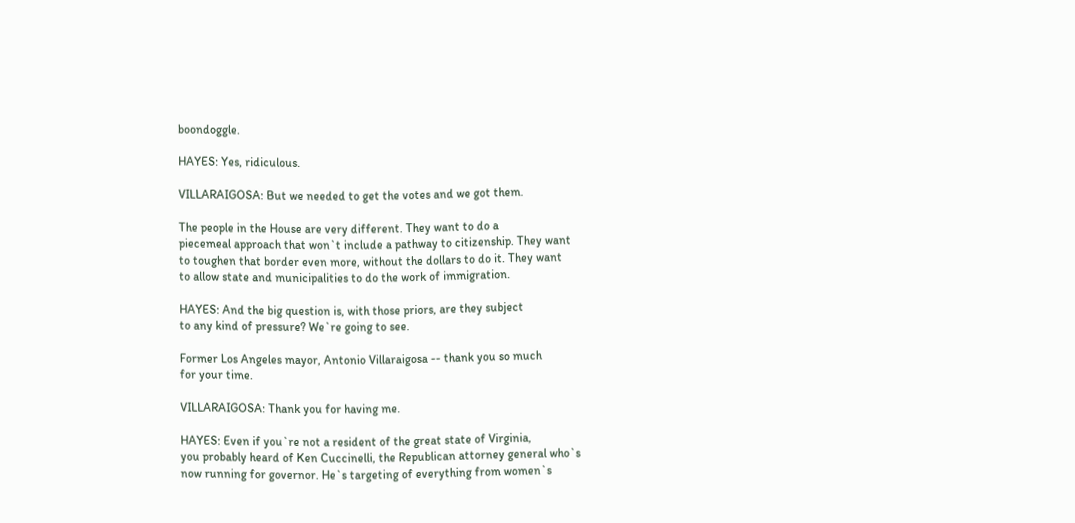boondoggle.

HAYES: Yes, ridiculous.

VILLARAIGOSA: But we needed to get the votes and we got them.

The people in the House are very different. They want to do a
piecemeal approach that won`t include a pathway to citizenship. They want
to toughen that border even more, without the dollars to do it. They want
to allow state and municipalities to do the work of immigration.

HAYES: And the big question is, with those priors, are they subject
to any kind of pressure? We`re going to see.

Former Los Angeles mayor, Antonio Villaraigosa -- thank you so much
for your time.

VILLARAIGOSA: Thank you for having me.

HAYES: Even if you`re not a resident of the great state of Virginia,
you probably heard of Ken Cuccinelli, the Republican attorney general who`s
now running for governor. He`s targeting of everything from women`s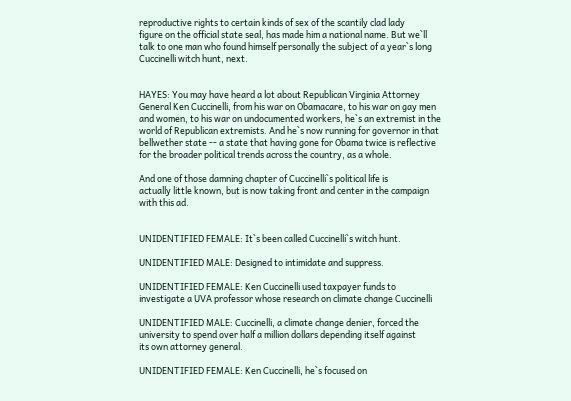reproductive rights to certain kinds of sex of the scantily clad lady
figure on the official state seal, has made him a national name. But we`ll
talk to one man who found himself personally the subject of a year`s long
Cuccinelli witch hunt, next.


HAYES: You may have heard a lot about Republican Virginia Attorney
General Ken Cuccinelli, from his war on Obamacare, to his war on gay men
and women, to his war on undocumented workers, he`s an extremist in the
world of Republican extremists. And he`s now running for governor in that
bellwether state -- a state that having gone for Obama twice is reflective
for the broader political trends across the country, as a whole.

And one of those damning chapter of Cuccinelli`s political life is
actually little known, but is now taking front and center in the campaign
with this ad.


UNIDENTIFIED FEMALE: It`s been called Cuccinelli`s witch hunt.

UNIDENTIFIED MALE: Designed to intimidate and suppress.

UNIDENTIFIED FEMALE: Ken Cuccinelli used taxpayer funds to
investigate a UVA professor whose research on climate change Cuccinelli

UNIDENTIFIED MALE: Cuccinelli, a climate change denier, forced the
university to spend over half a million dollars depending itself against
its own attorney general.

UNIDENTIFIED FEMALE: Ken Cuccinelli, he`s focused on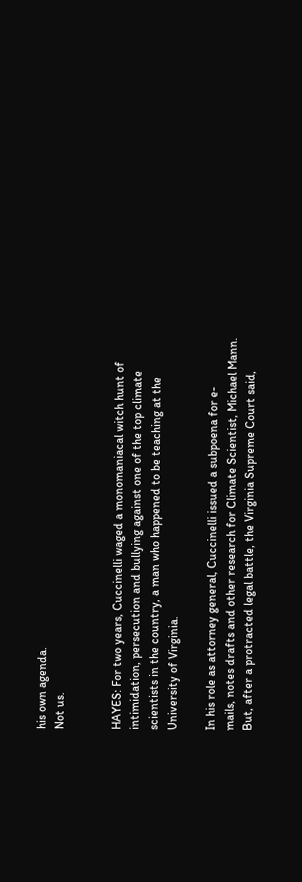his own agenda.
Not us.


HAYES: For two years, Cuccinelli waged a monomaniacal witch hunt of
intimidation, persecution and bullying against one of the top climate
scientists in the country, a man who happened to be teaching at the
University of Virginia.

In his role as attorney general, Cuccinelli issued a subpoena for e-
mails, notes drafts and other research for Climate Scientist, Michael Mann.
But, after a protracted legal battle, the Virginia Supreme Court said,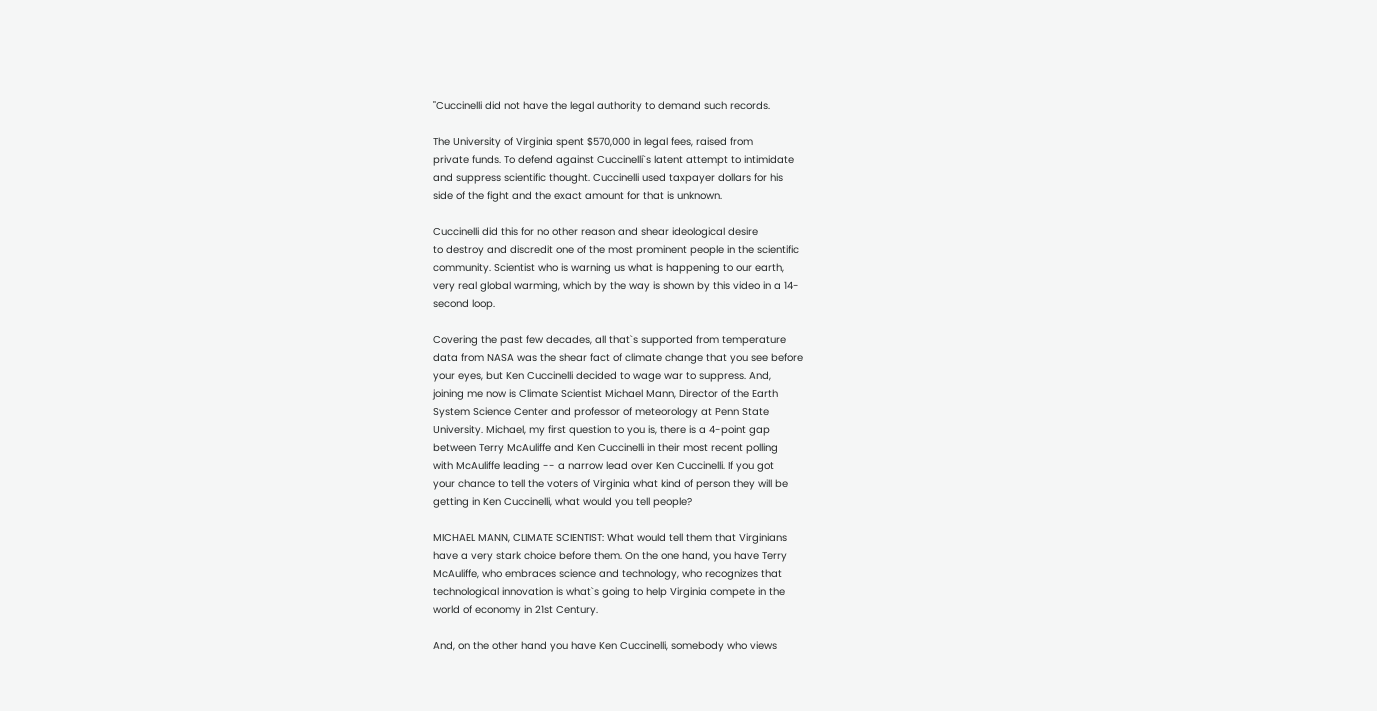"Cuccinelli did not have the legal authority to demand such records.

The University of Virginia spent $570,000 in legal fees, raised from
private funds. To defend against Cuccinelli`s latent attempt to intimidate
and suppress scientific thought. Cuccinelli used taxpayer dollars for his
side of the fight and the exact amount for that is unknown.

Cuccinelli did this for no other reason and shear ideological desire
to destroy and discredit one of the most prominent people in the scientific
community. Scientist who is warning us what is happening to our earth,
very real global warming, which by the way is shown by this video in a 14-
second loop.

Covering the past few decades, all that`s supported from temperature
data from NASA was the shear fact of climate change that you see before
your eyes, but Ken Cuccinelli decided to wage war to suppress. And,
joining me now is Climate Scientist Michael Mann, Director of the Earth
System Science Center and professor of meteorology at Penn State
University. Michael, my first question to you is, there is a 4-point gap
between Terry McAuliffe and Ken Cuccinelli in their most recent polling
with McAuliffe leading -- a narrow lead over Ken Cuccinelli. If you got
your chance to tell the voters of Virginia what kind of person they will be
getting in Ken Cuccinelli, what would you tell people?

MICHAEL MANN, CLIMATE SCIENTIST: What would tell them that Virginians
have a very stark choice before them. On the one hand, you have Terry
McAuliffe, who embraces science and technology, who recognizes that
technological innovation is what`s going to help Virginia compete in the
world of economy in 21st Century.

And, on the other hand you have Ken Cuccinelli, somebody who views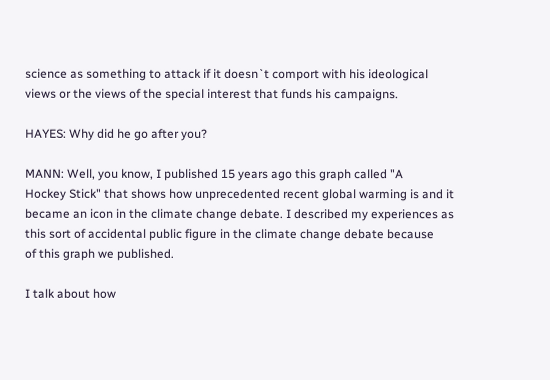science as something to attack if it doesn`t comport with his ideological
views or the views of the special interest that funds his campaigns.

HAYES: Why did he go after you?

MANN: Well, you know, I published 15 years ago this graph called "A
Hockey Stick" that shows how unprecedented recent global warming is and it
became an icon in the climate change debate. I described my experiences as
this sort of accidental public figure in the climate change debate because
of this graph we published.

I talk about how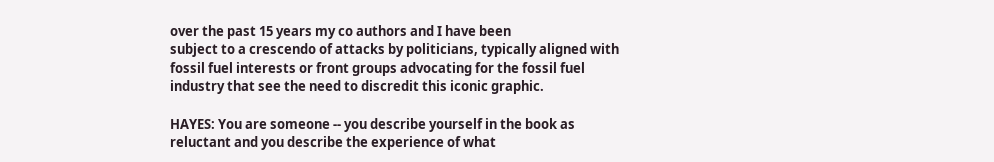over the past 15 years my co authors and I have been
subject to a crescendo of attacks by politicians, typically aligned with
fossil fuel interests or front groups advocating for the fossil fuel
industry that see the need to discredit this iconic graphic.

HAYES: You are someone -- you describe yourself in the book as
reluctant and you describe the experience of what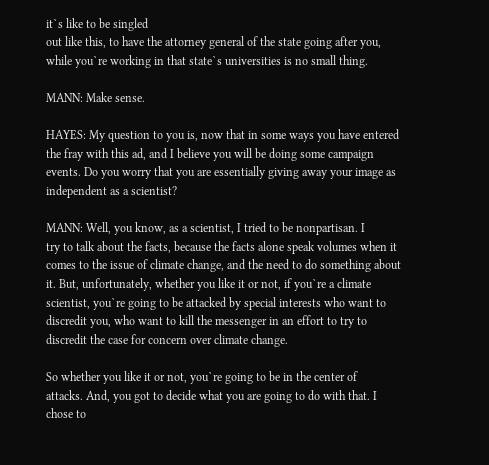it`s like to be singled
out like this, to have the attorney general of the state going after you,
while you`re working in that state`s universities is no small thing.

MANN: Make sense.

HAYES: My question to you is, now that in some ways you have entered
the fray with this ad, and I believe you will be doing some campaign
events. Do you worry that you are essentially giving away your image as
independent as a scientist?

MANN: Well, you know, as a scientist, I tried to be nonpartisan. I
try to talk about the facts, because the facts alone speak volumes when it
comes to the issue of climate change, and the need to do something about
it. But, unfortunately, whether you like it or not, if you`re a climate
scientist, you`re going to be attacked by special interests who want to
discredit you, who want to kill the messenger in an effort to try to
discredit the case for concern over climate change.

So whether you like it or not, you`re going to be in the center of
attacks. And, you got to decide what you are going to do with that. I
chose to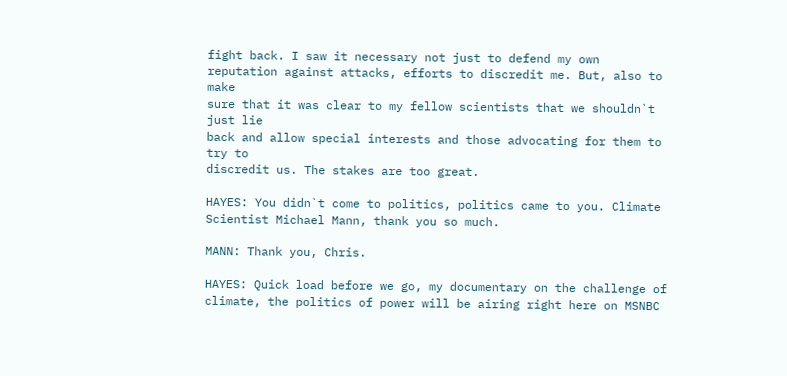fight back. I saw it necessary not just to defend my own
reputation against attacks, efforts to discredit me. But, also to make
sure that it was clear to my fellow scientists that we shouldn`t just lie
back and allow special interests and those advocating for them to try to
discredit us. The stakes are too great.

HAYES: You didn`t come to politics, politics came to you. Climate
Scientist Michael Mann, thank you so much.

MANN: Thank you, Chris.

HAYES: Quick load before we go, my documentary on the challenge of
climate, the politics of power will be airing right here on MSNBC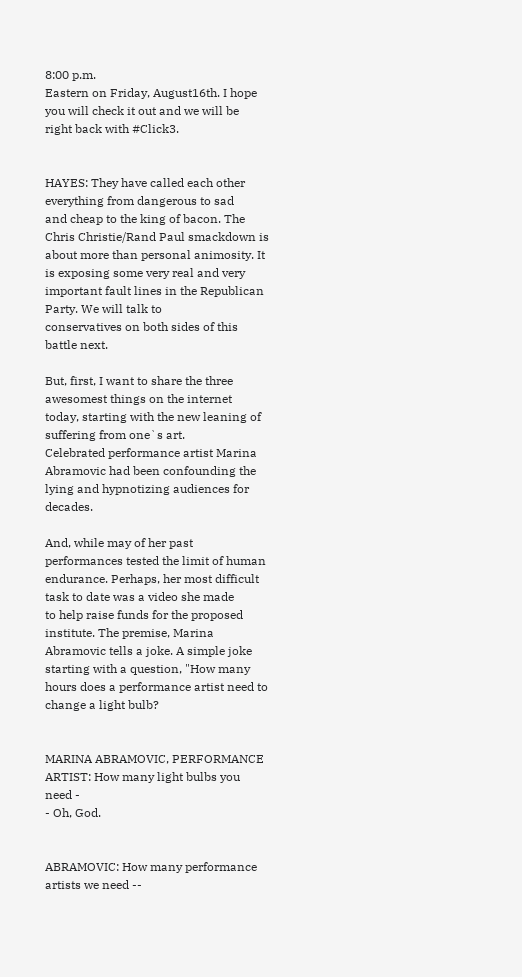8:00 p.m.
Eastern on Friday, August16th. I hope you will check it out and we will be
right back with #Click3.


HAYES: They have called each other everything from dangerous to sad
and cheap to the king of bacon. The Chris Christie/Rand Paul smackdown is
about more than personal animosity. It is exposing some very real and very
important fault lines in the Republican Party. We will talk to
conservatives on both sides of this battle next.

But, first, I want to share the three awesomest things on the internet
today, starting with the new leaning of suffering from one`s art.
Celebrated performance artist Marina Abramovic had been confounding the
lying and hypnotizing audiences for decades.

And, while may of her past performances tested the limit of human
endurance. Perhaps, her most difficult task to date was a video she made
to help raise funds for the proposed institute. The premise, Marina
Abramovic tells a joke. A simple joke starting with a question, "How many
hours does a performance artist need to change a light bulb?


MARINA ABRAMOVIC, PERFORMANCE ARTIST: How many light bulbs you need -
- Oh, God.


ABRAMOVIC: How many performance artists we need --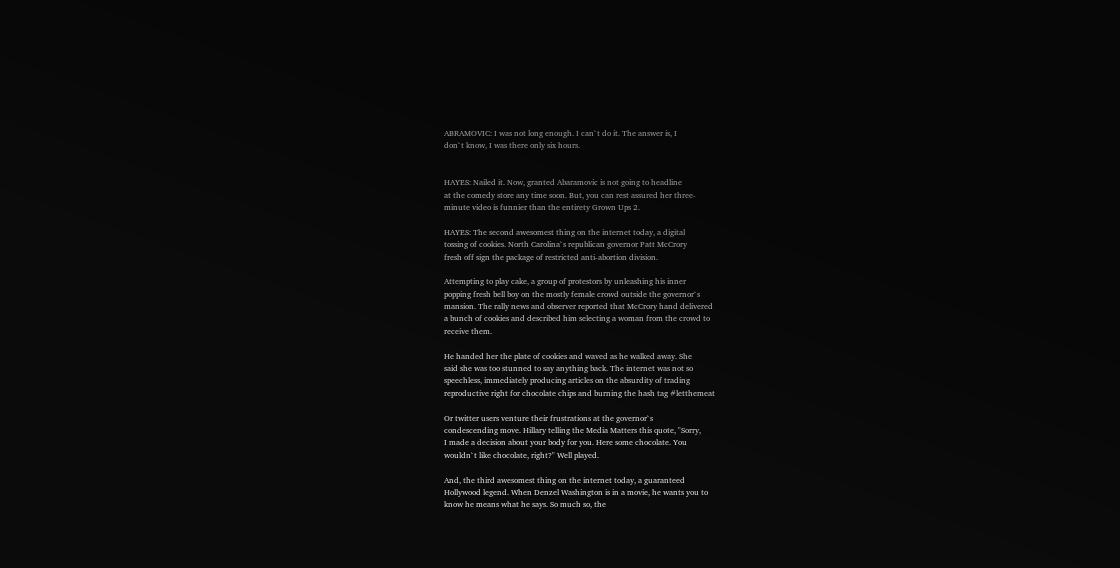ABRAMOVIC: I was not long enough. I can`t do it. The answer is, I
don`t know, I was there only six hours.


HAYES: Nailed it. Now, granted Abaramovic is not going to headline
at the comedy store any time soon. But, you can rest assured her three-
minute video is funnier than the entirety Grown Ups 2.

HAYES: The second awesomest thing on the internet today, a digital
tossing of cookies. North Carolina`s republican governor Patt McCrory
fresh off sign the package of restricted anti-abortion division.

Attempting to play cake, a group of protestors by unleashing his inner
popping fresh bell boy on the mostly female crowd outside the governor`s
mansion. The rally news and observer reported that McCrory hand delivered
a bunch of cookies and described him selecting a woman from the crowd to
receive them.

He handed her the plate of cookies and waved as he walked away. She
said she was too stunned to say anything back. The internet was not so
speechless, immediately producing articles on the absurdity of trading
reproductive right for chocolate chips and burning the hash tag #letthemeat

Or twitter users venture their frustrations at the governor`s
condescending move. Hillary telling the Media Matters this quote, "Sorry,
I made a decision about your body for you. Here some chocolate. You
wouldn`t like chocolate, right?" Well played.

And, the third awesomest thing on the internet today, a guaranteed
Hollywood legend. When Denzel Washington is in a movie, he wants you to
know he means what he says. So much so, the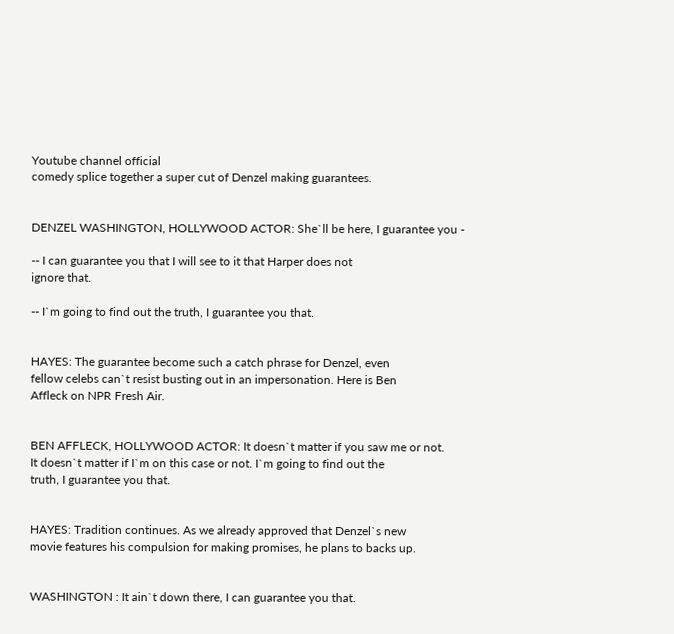Youtube channel official
comedy splice together a super cut of Denzel making guarantees.


DENZEL WASHINGTON, HOLLYWOOD ACTOR: She`ll be here, I guarantee you -

-- I can guarantee you that I will see to it that Harper does not
ignore that.

-- I`m going to find out the truth, I guarantee you that.


HAYES: The guarantee become such a catch phrase for Denzel, even
fellow celebs can`t resist busting out in an impersonation. Here is Ben
Affleck on NPR Fresh Air.


BEN AFFLECK, HOLLYWOOD ACTOR: It doesn`t matter if you saw me or not.
It doesn`t matter if I`m on this case or not. I`m going to find out the
truth, I guarantee you that.


HAYES: Tradition continues. As we already approved that Denzel`s new
movie features his compulsion for making promises, he plans to backs up.


WASHINGTON : It ain`t down there, I can guarantee you that.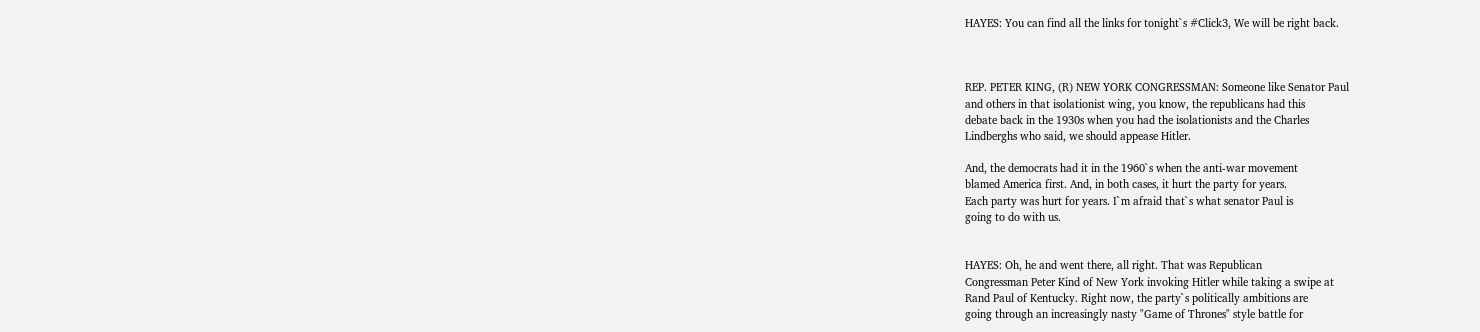HAYES: You can find all the links for tonight`s #Click3, We will be right back.



REP. PETER KING, (R) NEW YORK CONGRESSMAN: Someone like Senator Paul
and others in that isolationist wing, you know, the republicans had this
debate back in the 1930s when you had the isolationists and the Charles
Lindberghs who said, we should appease Hitler.

And, the democrats had it in the 1960`s when the anti-war movement
blamed America first. And, in both cases, it hurt the party for years.
Each party was hurt for years. I`m afraid that`s what senator Paul is
going to do with us.


HAYES: Oh, he and went there, all right. That was Republican
Congressman Peter Kind of New York invoking Hitler while taking a swipe at
Rand Paul of Kentucky. Right now, the party`s politically ambitions are
going through an increasingly nasty "Game of Thrones" style battle for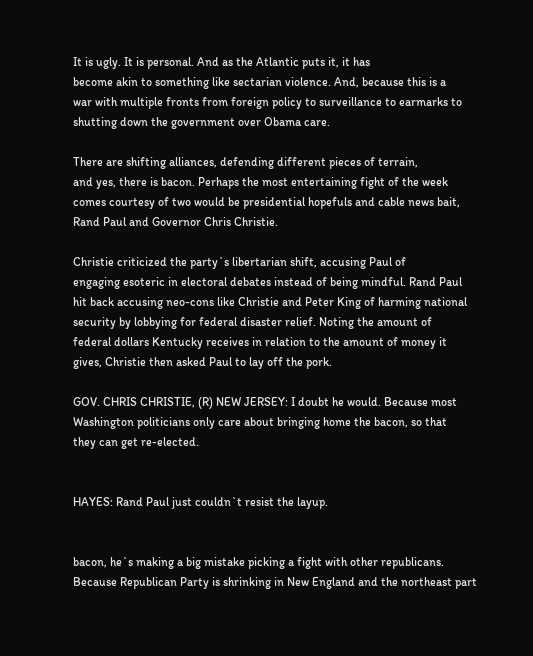It is ugly. It is personal. And as the Atlantic puts it, it has
become akin to something like sectarian violence. And, because this is a
war with multiple fronts from foreign policy to surveillance to earmarks to
shutting down the government over Obama care.

There are shifting alliances, defending different pieces of terrain,
and yes, there is bacon. Perhaps the most entertaining fight of the week
comes courtesy of two would be presidential hopefuls and cable news bait,
Rand Paul and Governor Chris Christie.

Christie criticized the party`s libertarian shift, accusing Paul of
engaging esoteric in electoral debates instead of being mindful. Rand Paul
hit back accusing neo-cons like Christie and Peter King of harming national
security by lobbying for federal disaster relief. Noting the amount of
federal dollars Kentucky receives in relation to the amount of money it
gives, Christie then asked Paul to lay off the pork.

GOV. CHRIS CHRISTIE, (R) NEW JERSEY: I doubt he would. Because most
Washington politicians only care about bringing home the bacon, so that
they can get re-elected.


HAYES: Rand Paul just couldn`t resist the layup.


bacon, he`s making a big mistake picking a fight with other republicans.
Because Republican Party is shrinking in New England and the northeast part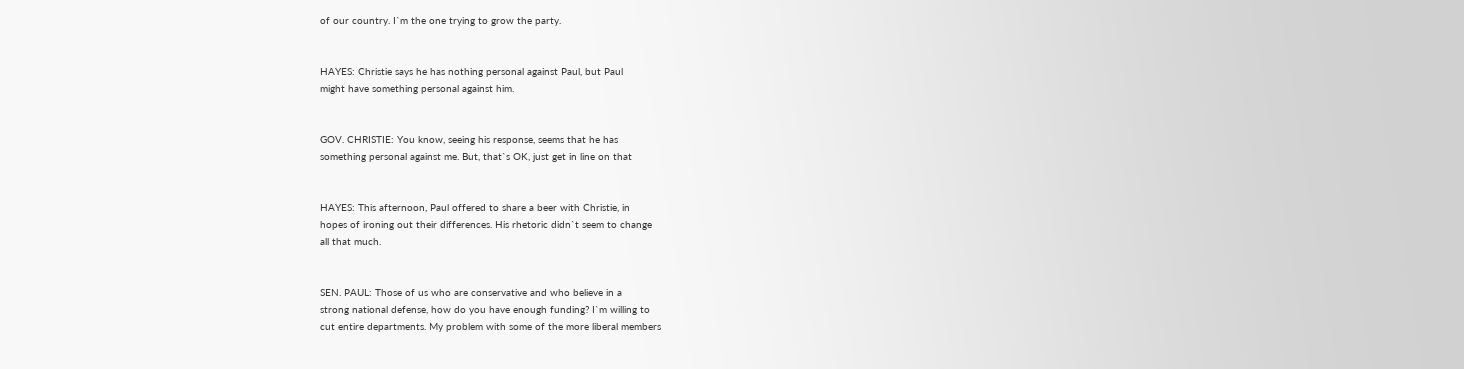of our country. I`m the one trying to grow the party.


HAYES: Christie says he has nothing personal against Paul, but Paul
might have something personal against him.


GOV. CHRISTIE: You know, seeing his response, seems that he has
something personal against me. But, that`s OK, just get in line on that


HAYES: This afternoon, Paul offered to share a beer with Christie, in
hopes of ironing out their differences. His rhetoric didn`t seem to change
all that much.


SEN. PAUL: Those of us who are conservative and who believe in a
strong national defense, how do you have enough funding? I`m willing to
cut entire departments. My problem with some of the more liberal members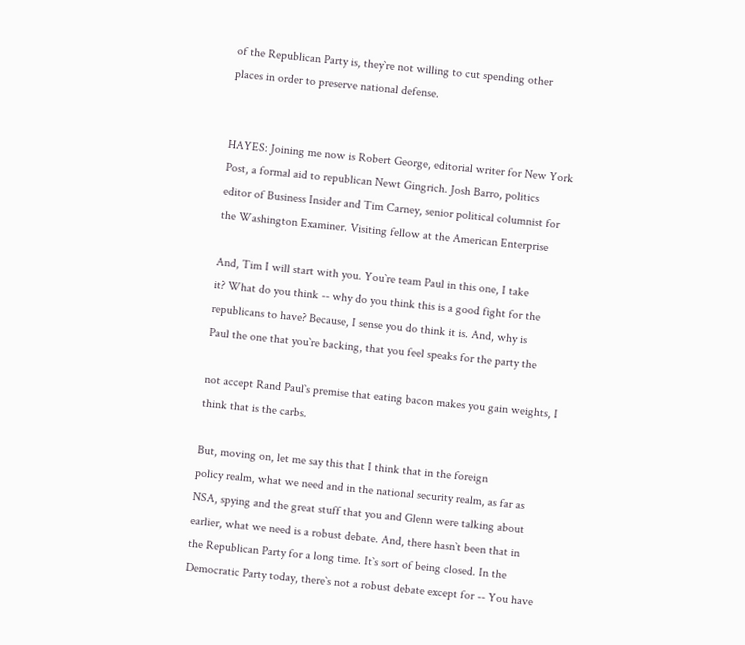of the Republican Party is, they`re not willing to cut spending other
places in order to preserve national defense.


HAYES: Joining me now is Robert George, editorial writer for New York
Post, a formal aid to republican Newt Gingrich. Josh Barro, politics
editor of Business Insider and Tim Carney, senior political columnist for
the Washington Examiner. Visiting fellow at the American Enterprise

And, Tim I will start with you. You`re team Paul in this one, I take
it? What do you think -- why do you think this is a good fight for the
republicans to have? Because, I sense you do think it is. And, why is
Paul the one that you`re backing, that you feel speaks for the party the

not accept Rand Paul`s premise that eating bacon makes you gain weights, I
think that is the carbs.

But, moving on, let me say this that I think that in the foreign
policy realm, what we need and in the national security realm, as far as
NSA, spying and the great stuff that you and Glenn were talking about
earlier, what we need is a robust debate. And, there hasn`t been that in
the Republican Party for a long time. It`s sort of being closed. In the
Democratic Party today, there`s not a robust debate except for -- You have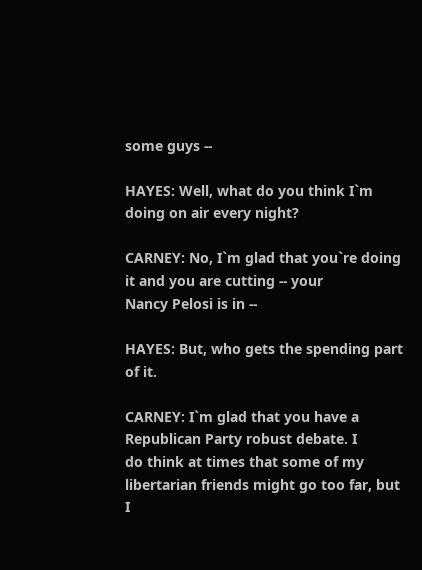some guys --

HAYES: Well, what do you think I`m doing on air every night?

CARNEY: No, I`m glad that you`re doing it and you are cutting -- your
Nancy Pelosi is in --

HAYES: But, who gets the spending part of it.

CARNEY: I`m glad that you have a Republican Party robust debate. I
do think at times that some of my libertarian friends might go too far, but
I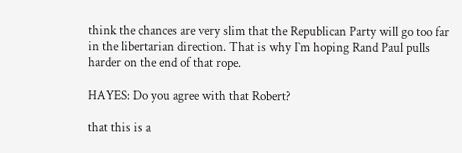think the chances are very slim that the Republican Party will go too far
in the libertarian direction. That is why I`m hoping Rand Paul pulls
harder on the end of that rope.

HAYES: Do you agree with that Robert?

that this is a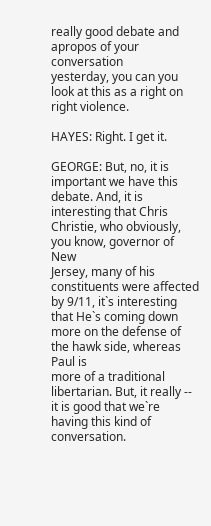really good debate and apropos of your conversation
yesterday, you can you look at this as a right on right violence.

HAYES: Right. I get it.

GEORGE: But, no, it is important we have this debate. And, it is
interesting that Chris Christie, who obviously, you know, governor of New
Jersey, many of his constituents were affected by 9/11, it`s interesting
that He`s coming down more on the defense of the hawk side, whereas Paul is
more of a traditional libertarian. But, it really -- it is good that we`re
having this kind of conversation.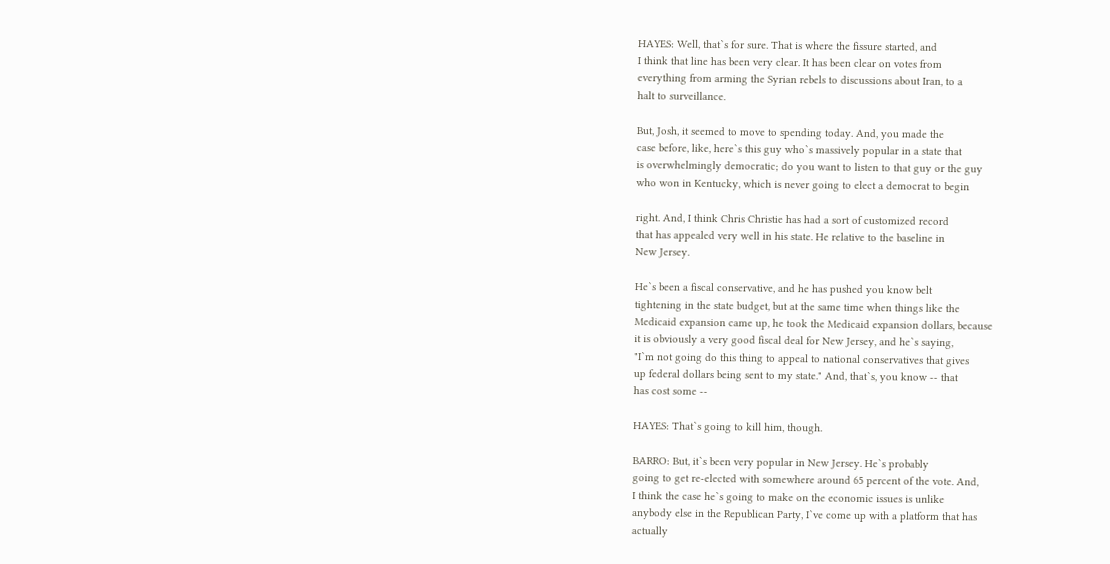HAYES: Well, that`s for sure. That is where the fissure started, and
I think that line has been very clear. It has been clear on votes from
everything from arming the Syrian rebels to discussions about Iran, to a
halt to surveillance.

But, Josh, it seemed to move to spending today. And, you made the
case before, like, here`s this guy who`s massively popular in a state that
is overwhelmingly democratic; do you want to listen to that guy or the guy
who won in Kentucky, which is never going to elect a democrat to begin

right. And, I think Chris Christie has had a sort of customized record
that has appealed very well in his state. He relative to the baseline in
New Jersey.

He`s been a fiscal conservative, and he has pushed you know belt
tightening in the state budget, but at the same time when things like the
Medicaid expansion came up, he took the Medicaid expansion dollars, because
it is obviously a very good fiscal deal for New Jersey, and he`s saying,
"I`m not going do this thing to appeal to national conservatives that gives
up federal dollars being sent to my state." And, that`s, you know -- that
has cost some --

HAYES: That`s going to kill him, though.

BARRO: But, it`s been very popular in New Jersey. He`s probably
going to get re-elected with somewhere around 65 percent of the vote. And,
I think the case he`s going to make on the economic issues is unlike
anybody else in the Republican Party, I`ve come up with a platform that has
actually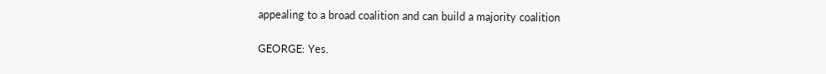appealing to a broad coalition and can build a majority coalition

GEORGE: Yes.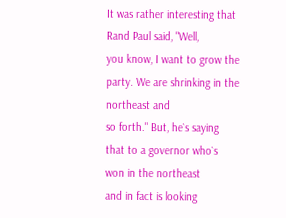It was rather interesting that Rand Paul said, "Well,
you know, I want to grow the party. We are shrinking in the northeast and
so forth." But, he`s saying that to a governor who`s won in the northeast
and in fact is looking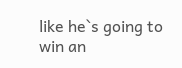like he`s going to win an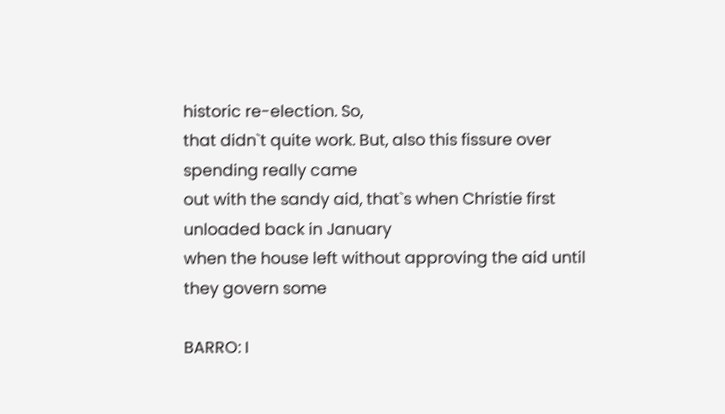historic re-election. So,
that didn`t quite work. But, also this fissure over spending really came
out with the sandy aid, that`s when Christie first unloaded back in January
when the house left without approving the aid until they govern some

BARRO: I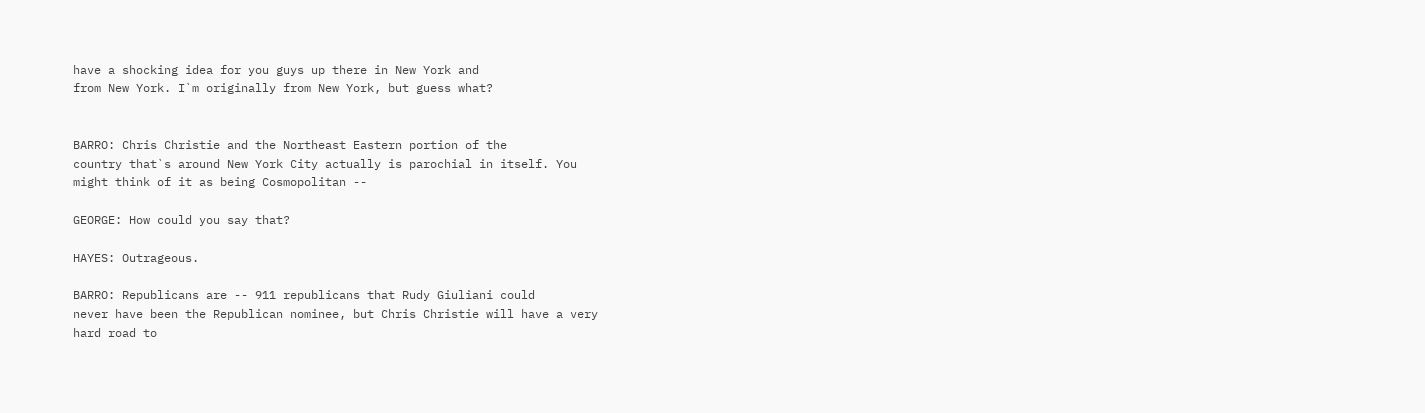have a shocking idea for you guys up there in New York and
from New York. I`m originally from New York, but guess what?


BARRO: Chris Christie and the Northeast Eastern portion of the
country that`s around New York City actually is parochial in itself. You
might think of it as being Cosmopolitan --

GEORGE: How could you say that?

HAYES: Outrageous.

BARRO: Republicans are -- 911 republicans that Rudy Giuliani could
never have been the Republican nominee, but Chris Christie will have a very
hard road to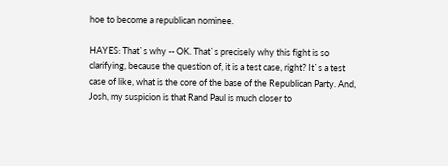hoe to become a republican nominee.

HAYES: That`s why -- OK. That`s precisely why this fight is so
clarifying, because the question of, it is a test case, right? It`s a test
case of like, what is the core of the base of the Republican Party. And,
Josh, my suspicion is that Rand Paul is much closer to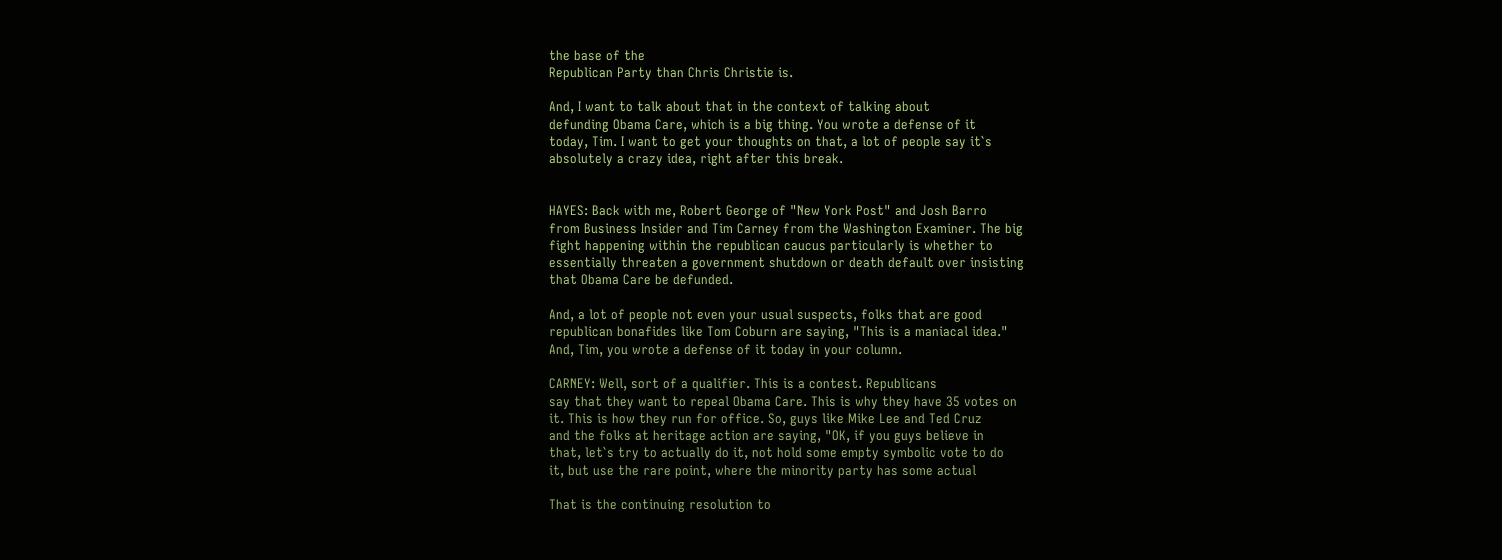the base of the
Republican Party than Chris Christie is.

And, I want to talk about that in the context of talking about
defunding Obama Care, which is a big thing. You wrote a defense of it
today, Tim. I want to get your thoughts on that, a lot of people say it`s
absolutely a crazy idea, right after this break.


HAYES: Back with me, Robert George of "New York Post" and Josh Barro
from Business Insider and Tim Carney from the Washington Examiner. The big
fight happening within the republican caucus particularly is whether to
essentially threaten a government shutdown or death default over insisting
that Obama Care be defunded.

And, a lot of people not even your usual suspects, folks that are good
republican bonafides like Tom Coburn are saying, "This is a maniacal idea."
And, Tim, you wrote a defense of it today in your column.

CARNEY: Well, sort of a qualifier. This is a contest. Republicans
say that they want to repeal Obama Care. This is why they have 35 votes on
it. This is how they run for office. So, guys like Mike Lee and Ted Cruz
and the folks at heritage action are saying, "OK, if you guys believe in
that, let`s try to actually do it, not hold some empty symbolic vote to do
it, but use the rare point, where the minority party has some actual

That is the continuing resolution to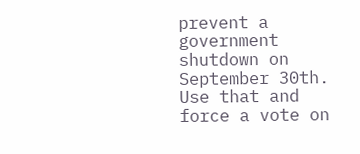prevent a government shutdown on
September 30th. Use that and force a vote on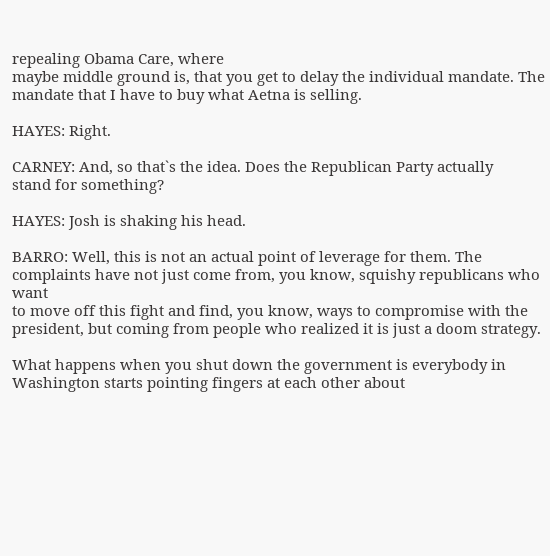repealing Obama Care, where
maybe middle ground is, that you get to delay the individual mandate. The
mandate that I have to buy what Aetna is selling.

HAYES: Right.

CARNEY: And, so that`s the idea. Does the Republican Party actually
stand for something?

HAYES: Josh is shaking his head.

BARRO: Well, this is not an actual point of leverage for them. The
complaints have not just come from, you know, squishy republicans who want
to move off this fight and find, you know, ways to compromise with the
president, but coming from people who realized it is just a doom strategy.

What happens when you shut down the government is everybody in
Washington starts pointing fingers at each other about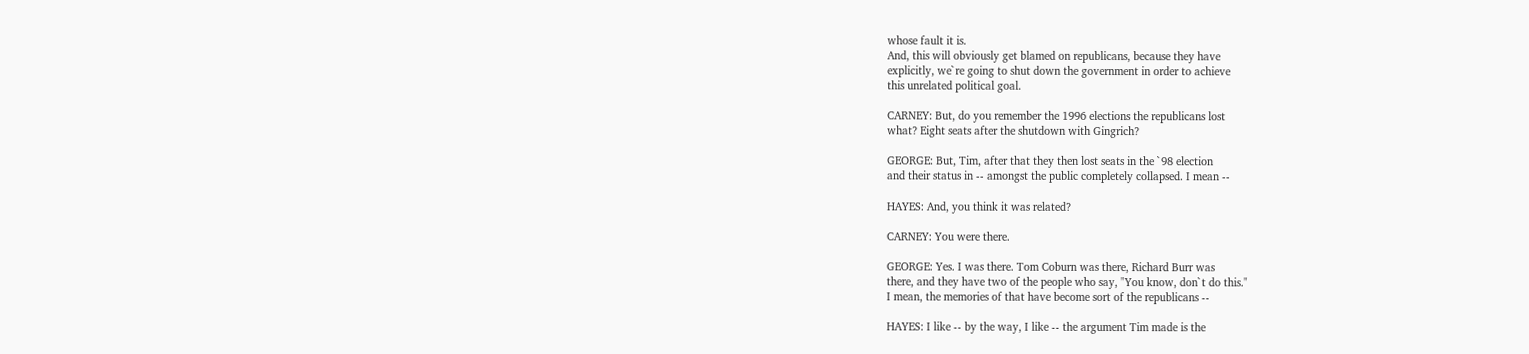whose fault it is.
And, this will obviously get blamed on republicans, because they have
explicitly, we`re going to shut down the government in order to achieve
this unrelated political goal.

CARNEY: But, do you remember the 1996 elections the republicans lost
what? Eight seats after the shutdown with Gingrich?

GEORGE: But, Tim, after that they then lost seats in the `98 election
and their status in -- amongst the public completely collapsed. I mean --

HAYES: And, you think it was related?

CARNEY: You were there.

GEORGE: Yes. I was there. Tom Coburn was there, Richard Burr was
there, and they have two of the people who say, "You know, don`t do this."
I mean, the memories of that have become sort of the republicans --

HAYES: I like -- by the way, I like -- the argument Tim made is the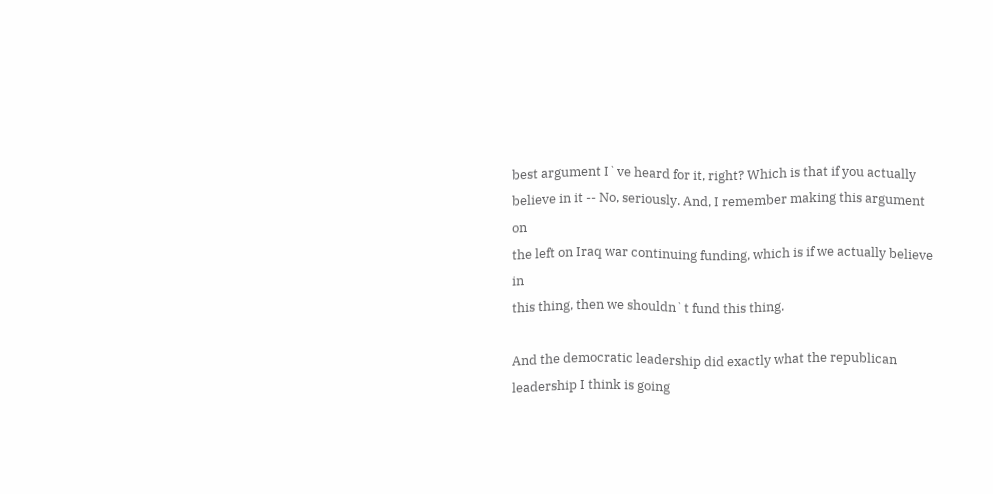best argument I`ve heard for it, right? Which is that if you actually
believe in it -- No, seriously. And, I remember making this argument on
the left on Iraq war continuing funding, which is if we actually believe in
this thing, then we shouldn`t fund this thing.

And the democratic leadership did exactly what the republican
leadership I think is going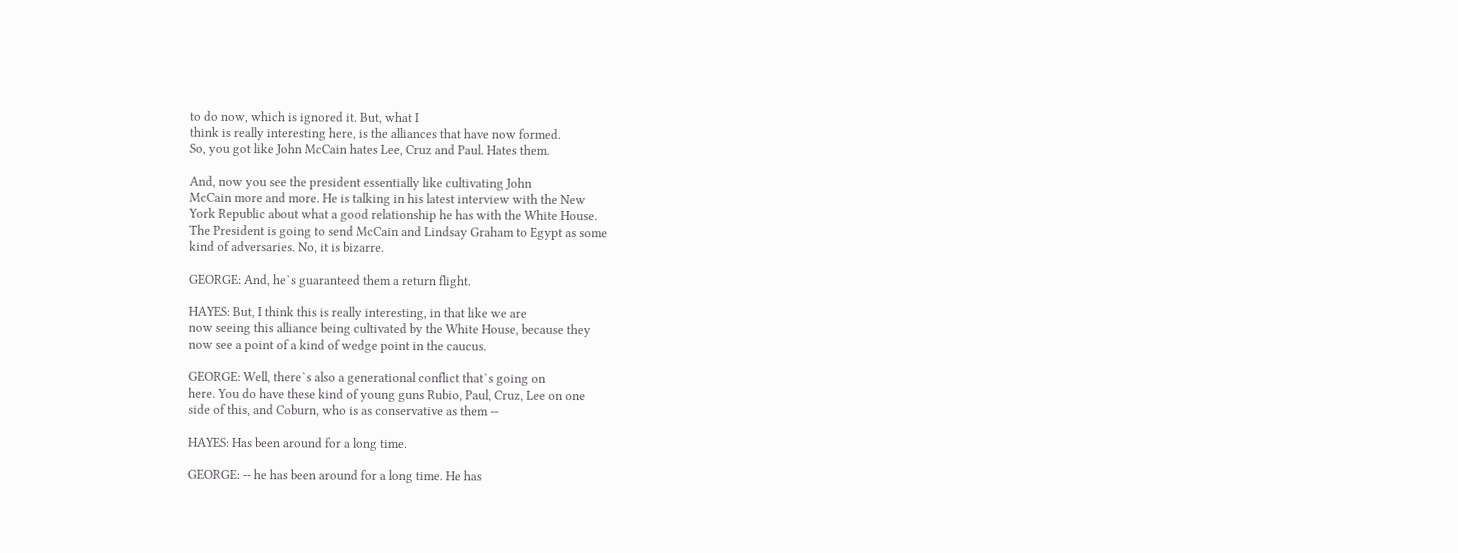to do now, which is ignored it. But, what I
think is really interesting here, is the alliances that have now formed.
So, you got like John McCain hates Lee, Cruz and Paul. Hates them.

And, now you see the president essentially like cultivating John
McCain more and more. He is talking in his latest interview with the New
York Republic about what a good relationship he has with the White House.
The President is going to send McCain and Lindsay Graham to Egypt as some
kind of adversaries. No, it is bizarre.

GEORGE: And, he`s guaranteed them a return flight.

HAYES: But, I think this is really interesting, in that like we are
now seeing this alliance being cultivated by the White House, because they
now see a point of a kind of wedge point in the caucus.

GEORGE: Well, there`s also a generational conflict that`s going on
here. You do have these kind of young guns Rubio, Paul, Cruz, Lee on one
side of this, and Coburn, who is as conservative as them --

HAYES: Has been around for a long time.

GEORGE: -- he has been around for a long time. He has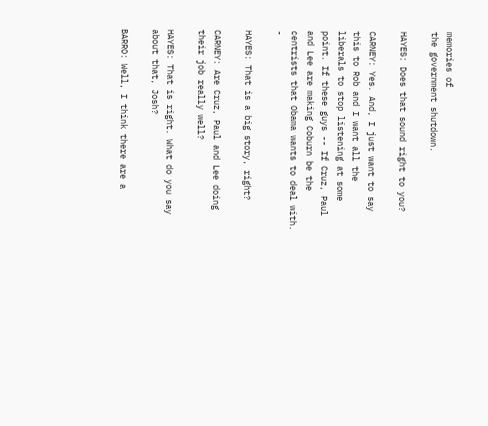memories of
the government shutdown.

HAYES: Does that sound right to you?

CARNEY: Yes. And, I just want to say this to Rob and I want all the
liberals to stop listening at some point. If these guys -- If Cruz, Paul
and Lee are making Coburn be the centrists that Obama wants to deal with. -

HAYES: That is a big story, right?

CARNEY: Are Cruz, Paul and Lee doing their job really well?

HAYES: That is right. What do you say about that, Josh?

BARRO: Well, I think there are a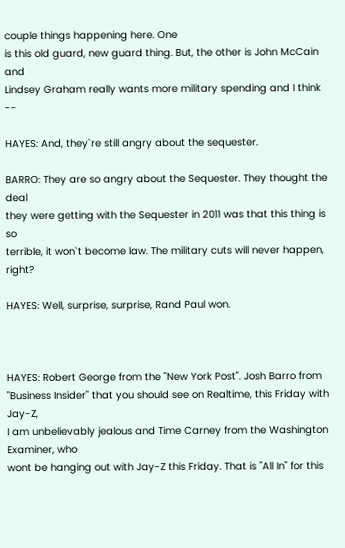couple things happening here. One
is this old guard, new guard thing. But, the other is John McCain and
Lindsey Graham really wants more military spending and I think --

HAYES: And, they`re still angry about the sequester.

BARRO: They are so angry about the Sequester. They thought the deal
they were getting with the Sequester in 2011 was that this thing is so
terrible, it won`t become law. The military cuts will never happen, right?

HAYES: Well, surprise, surprise, Rand Paul won.



HAYES: Robert George from the "New York Post". Josh Barro from
"Business Insider" that you should see on Realtime, this Friday with Jay-Z,
I am unbelievably jealous and Time Carney from the Washington Examiner, who
wont be hanging out with Jay-Z this Friday. That is "All In" for this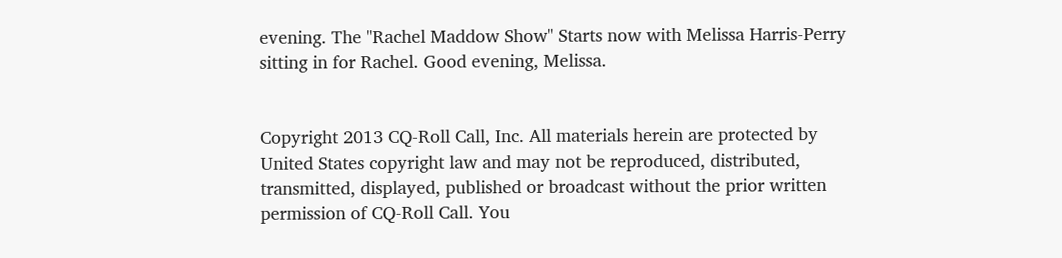evening. The "Rachel Maddow Show" Starts now with Melissa Harris-Perry
sitting in for Rachel. Good evening, Melissa.


Copyright 2013 CQ-Roll Call, Inc. All materials herein are protected by
United States copyright law and may not be reproduced, distributed,
transmitted, displayed, published or broadcast without the prior written
permission of CQ-Roll Call. You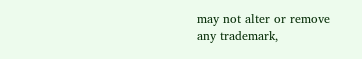may not alter or remove any trademark,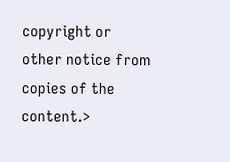copyright or other notice from copies of the content.>